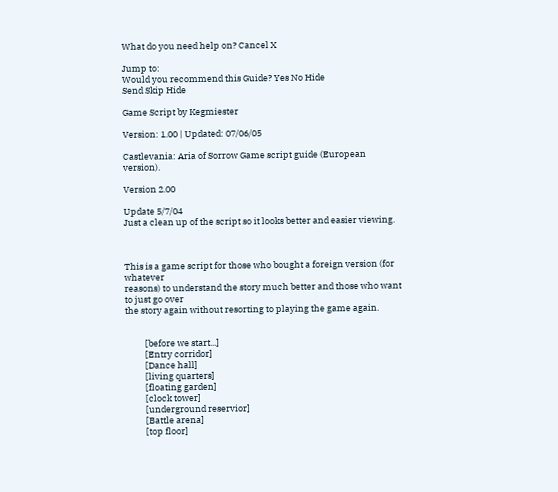What do you need help on? Cancel X

Jump to:
Would you recommend this Guide? Yes No Hide
Send Skip Hide

Game Script by Kegmiester

Version: 1.00 | Updated: 07/06/05

Castlevania: Aria of Sorrow Game script guide (European version).

Version 2.00

Update 5/7/04
Just a clean up of the script so it looks better and easier viewing.



This is a game script for those who bought a foreign version (for whatever
reasons) to understand the story much better and those who want to just go over
the story again without resorting to playing the game again.


          [before we start...]
          [Entry corridor]
          [Dance hall]
          [living quarters]
          [floating garden]
          [clock tower]
          [underground reservior]
          [Battle arena]
          [top floor]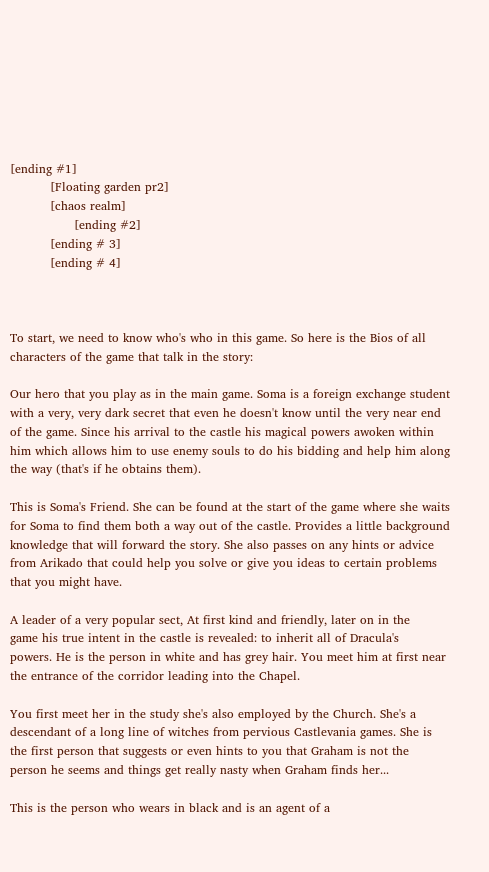[ending #1]
          [Floating garden pr2]
          [chaos realm]
                [ending #2]
          [ending # 3]
          [ending # 4]



To start, we need to know who's who in this game. So here is the Bios of all
characters of the game that talk in the story:

Our hero that you play as in the main game. Soma is a foreign exchange student
with a very, very dark secret that even he doesn't know until the very near end
of the game. Since his arrival to the castle his magical powers awoken within
him which allows him to use enemy souls to do his bidding and help him along
the way (that's if he obtains them).

This is Soma's Friend. She can be found at the start of the game where she waits
for Soma to find them both a way out of the castle. Provides a little background
knowledge that will forward the story. She also passes on any hints or advice
from Arikado that could help you solve or give you ideas to certain problems
that you might have.

A leader of a very popular sect, At first kind and friendly, later on in the
game his true intent in the castle is revealed: to inherit all of Dracula's
powers. He is the person in white and has grey hair. You meet him at first near
the entrance of the corridor leading into the Chapel.

You first meet her in the study she's also employed by the Church. She's a
descendant of a long line of witches from pervious Castlevania games. She is
the first person that suggests or even hints to you that Graham is not the
person he seems and things get really nasty when Graham finds her...

This is the person who wears in black and is an agent of a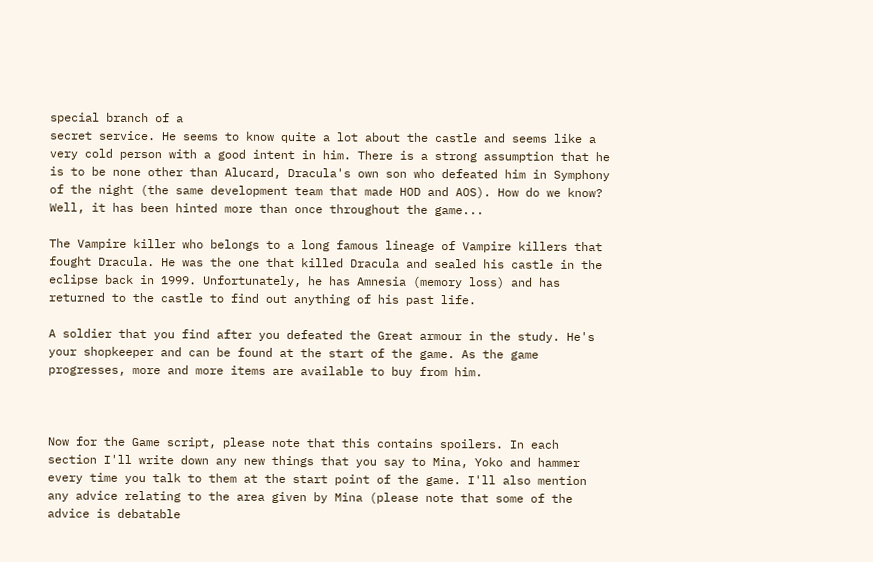special branch of a
secret service. He seems to know quite a lot about the castle and seems like a
very cold person with a good intent in him. There is a strong assumption that he
is to be none other than Alucard, Dracula's own son who defeated him in Symphony
of the night (the same development team that made HOD and AOS). How do we know?
Well, it has been hinted more than once throughout the game...

The Vampire killer who belongs to a long famous lineage of Vampire killers that
fought Dracula. He was the one that killed Dracula and sealed his castle in the
eclipse back in 1999. Unfortunately, he has Amnesia (memory loss) and has
returned to the castle to find out anything of his past life.

A soldier that you find after you defeated the Great armour in the study. He's
your shopkeeper and can be found at the start of the game. As the game
progresses, more and more items are available to buy from him.



Now for the Game script, please note that this contains spoilers. In each
section I'll write down any new things that you say to Mina, Yoko and hammer
every time you talk to them at the start point of the game. I'll also mention
any advice relating to the area given by Mina (please note that some of the
advice is debatable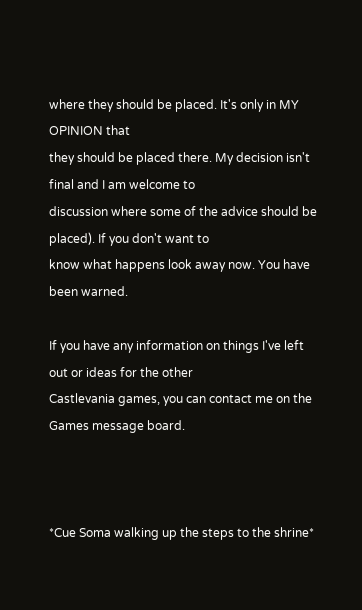where they should be placed. It's only in MY OPINION that
they should be placed there. My decision isn't final and I am welcome to
discussion where some of the advice should be placed). If you don't want to
know what happens look away now. You have been warned.

If you have any information on things I've left out or ideas for the other
Castlevania games, you can contact me on the Games message board.



*Cue Soma walking up the steps to the shrine*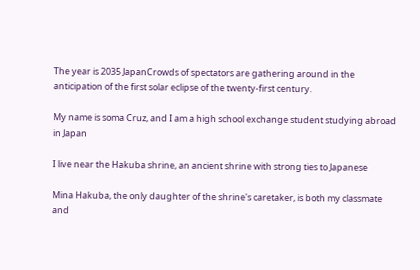The year is 2035 JapanCrowds of spectators are gathering around in the
anticipation of the first solar eclipse of the twenty-first century.

My name is soma Cruz, and I am a high school exchange student studying abroad
in Japan

I live near the Hakuba shrine, an ancient shrine with strong ties to Japanese

Mina Hakuba, the only daughter of the shrine's caretaker, is both my classmate
and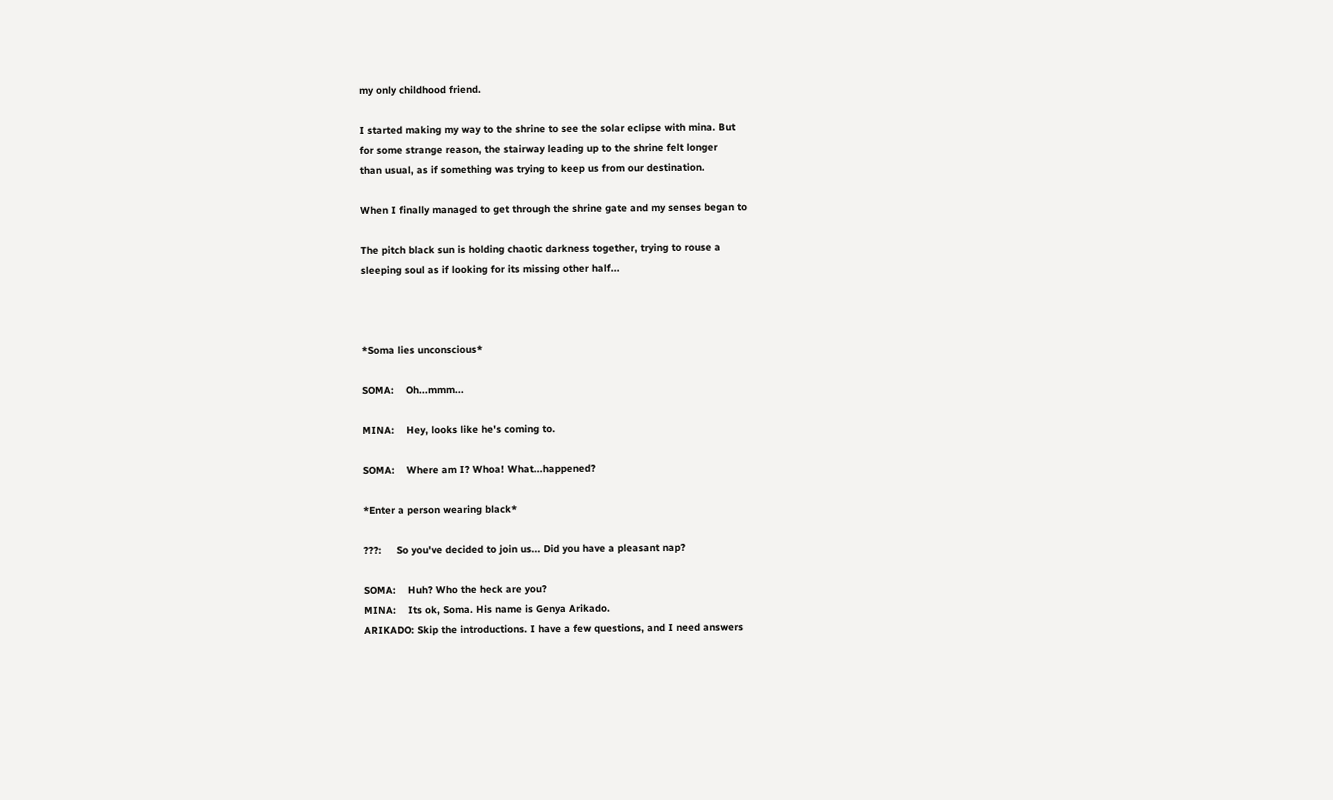my only childhood friend.

I started making my way to the shrine to see the solar eclipse with mina. But
for some strange reason, the stairway leading up to the shrine felt longer
than usual, as if something was trying to keep us from our destination.

When I finally managed to get through the shrine gate and my senses began to

The pitch black sun is holding chaotic darkness together, trying to rouse a
sleeping soul as if looking for its missing other half...



*Soma lies unconscious*

SOMA:    Oh...mmm...

MINA:    Hey, looks like he's coming to.

SOMA:    Where am I? Whoa! What...happened?

*Enter a person wearing black*

???:     So you've decided to join us... Did you have a pleasant nap?

SOMA:    Huh? Who the heck are you?
MINA:    Its ok, Soma. His name is Genya Arikado.
ARIKADO: Skip the introductions. I have a few questions, and I need answers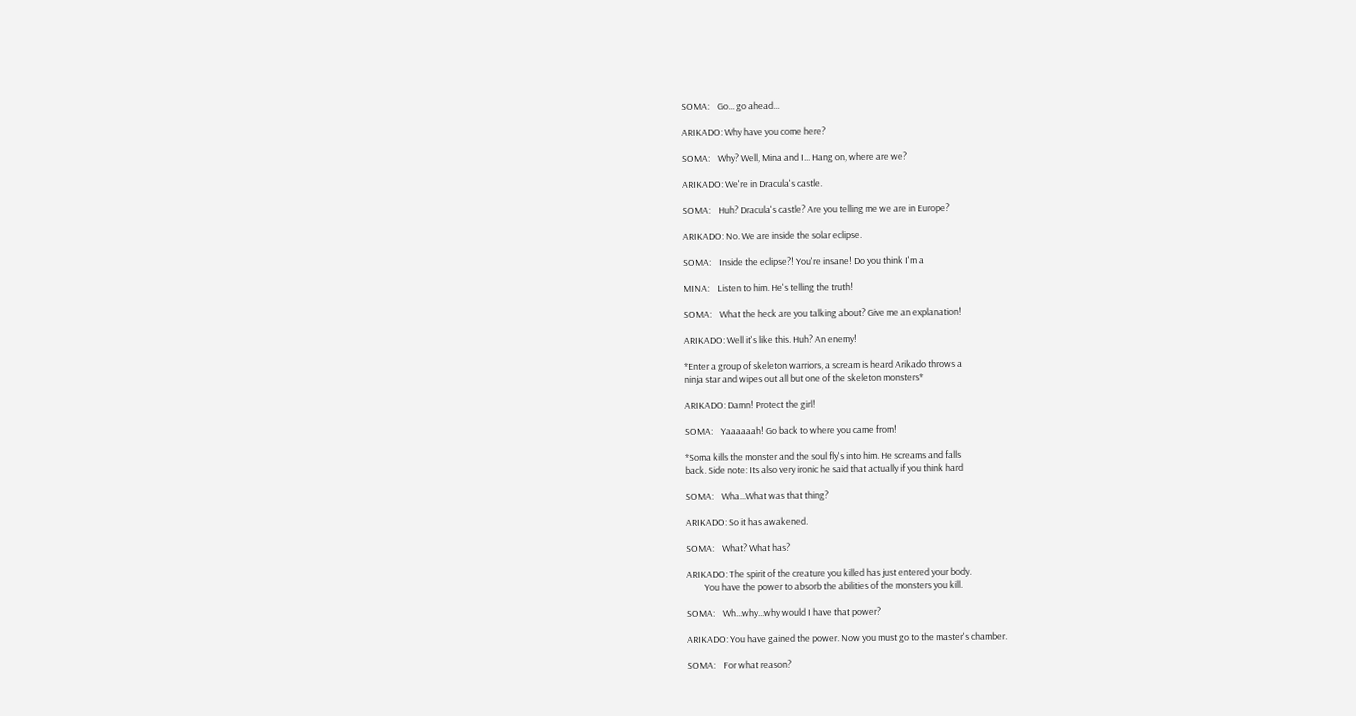SOMA:    Go... go ahead...

ARIKADO: Why have you come here?

SOMA:    Why? Well, Mina and I... Hang on, where are we?

ARIKADO: We're in Dracula's castle.

SOMA:    Huh? Dracula's castle? Are you telling me we are in Europe?

ARIKADO: No. We are inside the solar eclipse.

SOMA:    Inside the eclipse?! You're insane! Do you think I'm a

MINA:    Listen to him. He's telling the truth!

SOMA:    What the heck are you talking about? Give me an explanation!

ARIKADO: Well it's like this. Huh? An enemy!

*Enter a group of skeleton warriors, a scream is heard Arikado throws a
ninja star and wipes out all but one of the skeleton monsters*

ARIKADO: Damn! Protect the girl!

SOMA:    Yaaaaaah! Go back to where you came from!

*Soma kills the monster and the soul fly's into him. He screams and falls
back. Side note: Its also very ironic he said that actually if you think hard

SOMA:    Wha...What was that thing?

ARIKADO: So it has awakened.

SOMA:    What? What has?

ARIKADO: The spirit of the creature you killed has just entered your body.
         You have the power to absorb the abilities of the monsters you kill.

SOMA:    Wh...why...why would I have that power?

ARIKADO: You have gained the power. Now you must go to the master's chamber.

SOMA:    For what reason?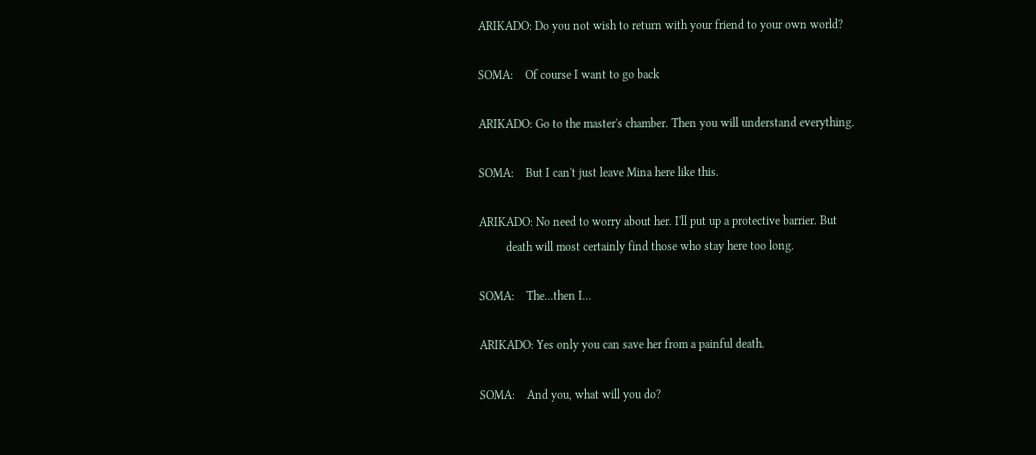ARIKADO: Do you not wish to return with your friend to your own world?

SOMA:    Of course I want to go back

ARIKADO: Go to the master's chamber. Then you will understand everything.

SOMA:    But I can't just leave Mina here like this.

ARIKADO: No need to worry about her. I'll put up a protective barrier. But
         death will most certainly find those who stay here too long.

SOMA:    The...then I...

ARIKADO: Yes only you can save her from a painful death.

SOMA:    And you, what will you do?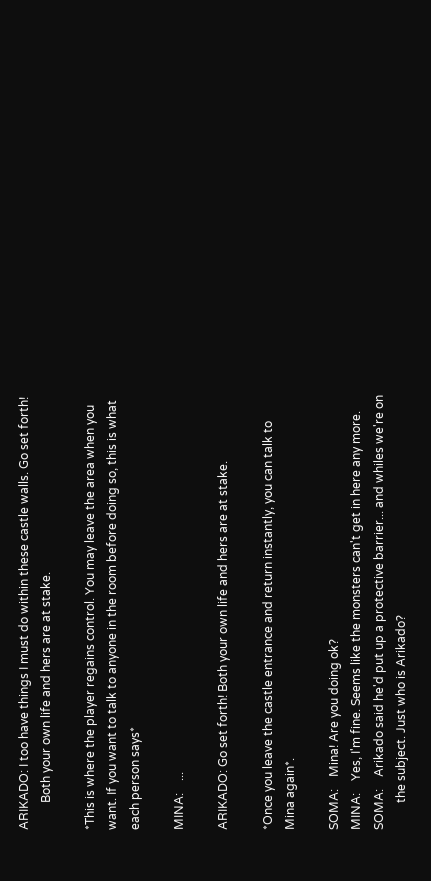ARIKADO: I too have things I must do within these castle walls. Go set forth!
         Both your own life and hers are at stake.

*This is where the player regains control. You may leave the area when you
want. If you want to talk to anyone in the room before doing so, this is what
each person says*

MINA:    ...

ARIKADO: Go set forth! Both your own life and hers are at stake.

*Once you leave the castle entrance and return instantly, you can talk to
Mina again*.

SOMA:    Mina! Are you doing ok?
MINA:    Yes, I'm fine. Seems like the monsters can't get in here any more.
SOMA:    Arikado said he'd put up a protective barrier... and whiles we're on
         the subject. Just who is Arikado?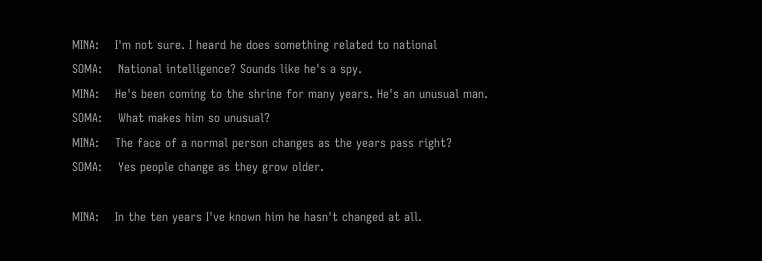MINA:    I'm not sure. I heard he does something related to national
SOMA:    National intelligence? Sounds like he's a spy.
MINA:    He's been coming to the shrine for many years. He's an unusual man.
SOMA:    What makes him so unusual?
MINA:    The face of a normal person changes as the years pass right?
SOMA:    Yes people change as they grow older.

MINA:    In the ten years I've known him he hasn't changed at all.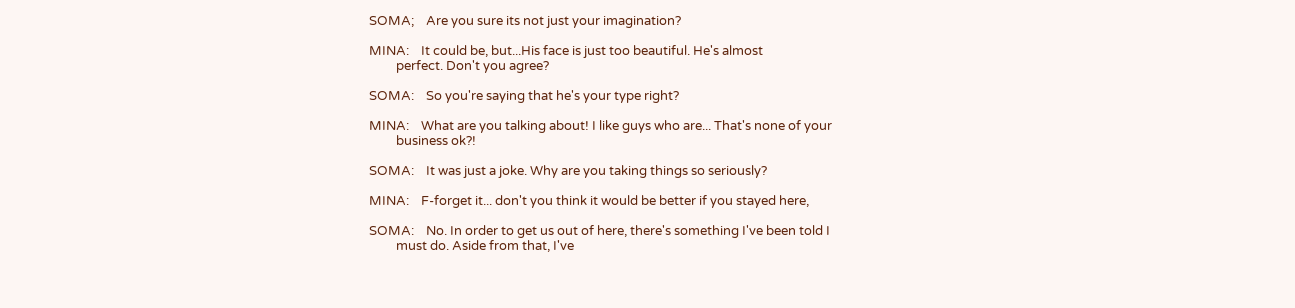SOMA;    Are you sure its not just your imagination?

MINA:    It could be, but...His face is just too beautiful. He's almost
         perfect. Don't you agree?

SOMA:    So you're saying that he's your type right?

MINA:    What are you talking about! I like guys who are... That's none of your
         business ok?!

SOMA:    It was just a joke. Why are you taking things so seriously?

MINA:    F-forget it... don't you think it would be better if you stayed here,

SOMA:    No. In order to get us out of here, there's something I've been told I
         must do. Aside from that, I've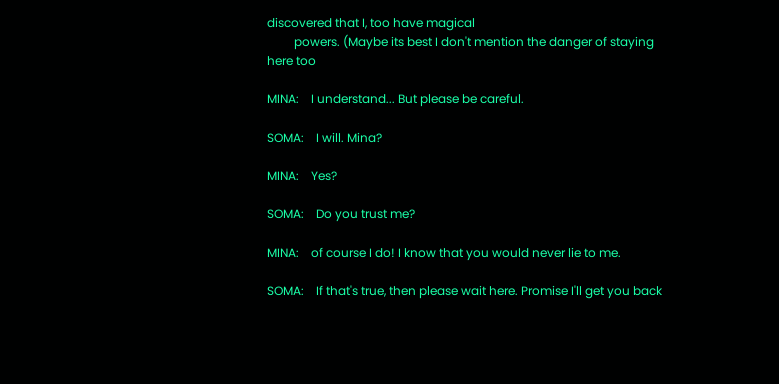discovered that I, too have magical
         powers. (Maybe its best I don't mention the danger of staying here too

MINA:    I understand... But please be careful.

SOMA:    I will. Mina?

MINA:    Yes?

SOMA:    Do you trust me?

MINA:    of course I do! I know that you would never lie to me.

SOMA:    If that's true, then please wait here. Promise I'll get you back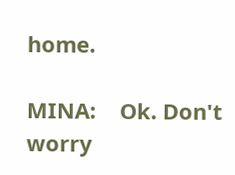home.

MINA:    Ok. Don't worry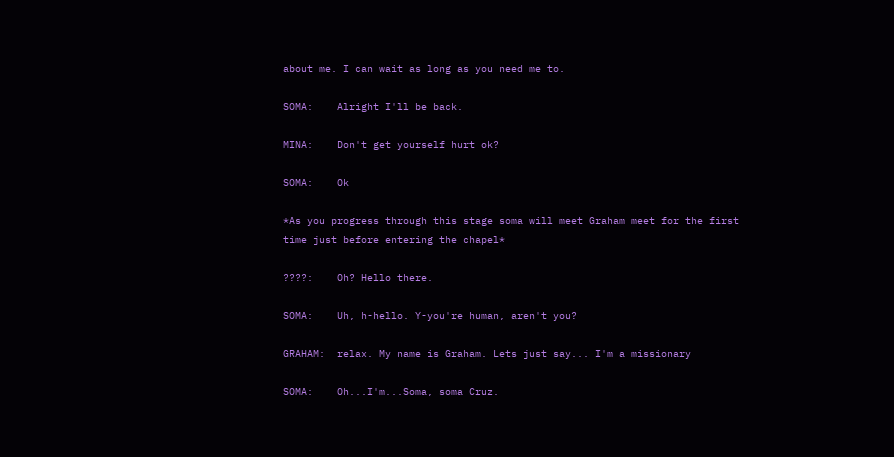about me. I can wait as long as you need me to.

SOMA:    Alright I'll be back.

MINA:    Don't get yourself hurt ok?

SOMA:    Ok

*As you progress through this stage soma will meet Graham meet for the first
time just before entering the chapel*

????:    Oh? Hello there.

SOMA:    Uh, h-hello. Y-you're human, aren't you?

GRAHAM:  relax. My name is Graham. Lets just say... I'm a missionary

SOMA:    Oh...I'm...Soma, soma Cruz.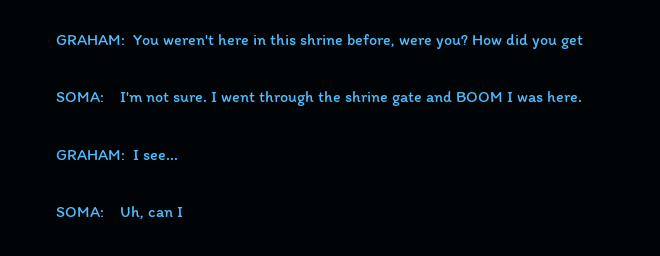GRAHAM:  You weren't here in this shrine before, were you? How did you get

SOMA:    I'm not sure. I went through the shrine gate and BOOM I was here.

GRAHAM:  I see...

SOMA:    Uh, can I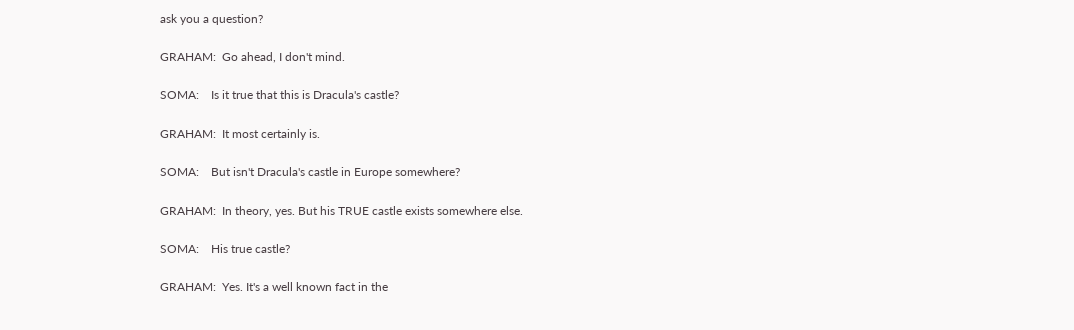ask you a question?

GRAHAM:  Go ahead, I don't mind.

SOMA:    Is it true that this is Dracula's castle?

GRAHAM:  It most certainly is.

SOMA:    But isn't Dracula's castle in Europe somewhere?

GRAHAM:  In theory, yes. But his TRUE castle exists somewhere else.

SOMA:    His true castle?

GRAHAM:  Yes. It's a well known fact in the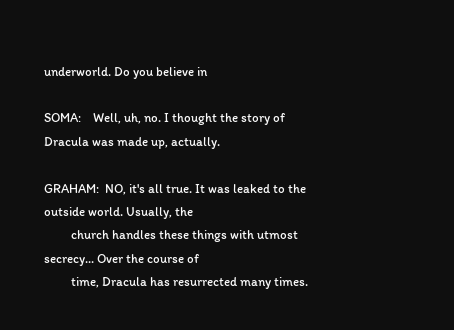underworld. Do you believe in

SOMA:    Well, uh, no. I thought the story of Dracula was made up, actually.

GRAHAM:  NO, it's all true. It was leaked to the outside world. Usually, the
         church handles these things with utmost secrecy... Over the course of
         time, Dracula has resurrected many times.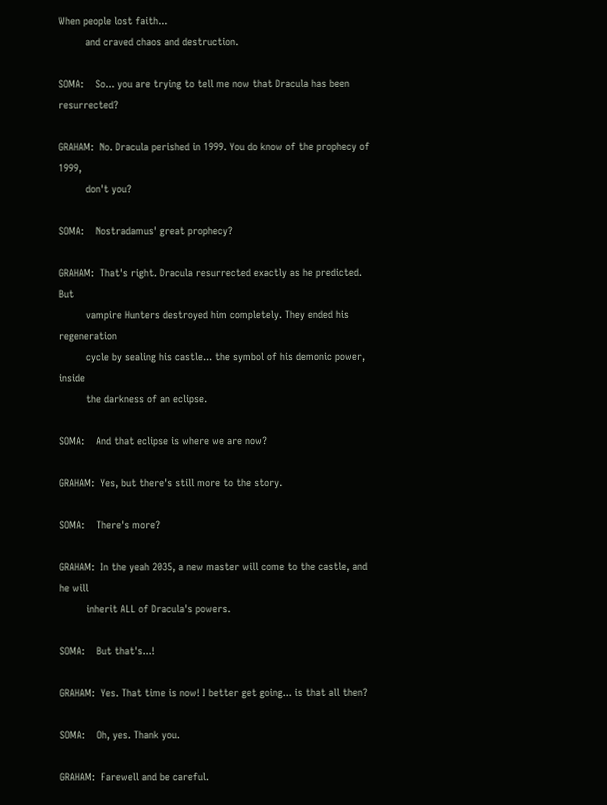When people lost faith...
         and craved chaos and destruction.

SOMA:    So... you are trying to tell me now that Dracula has been resurrected?

GRAHAM:  No. Dracula perished in 1999. You do know of the prophecy of 1999,
         don't you?

SOMA:    Nostradamus' great prophecy?

GRAHAM:  That's right. Dracula resurrected exactly as he predicted. But
         vampire Hunters destroyed him completely. They ended his regeneration
         cycle by sealing his castle... the symbol of his demonic power, inside
         the darkness of an eclipse.

SOMA:    And that eclipse is where we are now?

GRAHAM:  Yes, but there's still more to the story.

SOMA:    There's more?

GRAHAM:  In the yeah 2035, a new master will come to the castle, and he will
         inherit ALL of Dracula's powers.

SOMA:    But that's...!

GRAHAM:  Yes. That time is now! I better get going... is that all then?

SOMA:    Oh, yes. Thank you.

GRAHAM:  Farewell and be careful.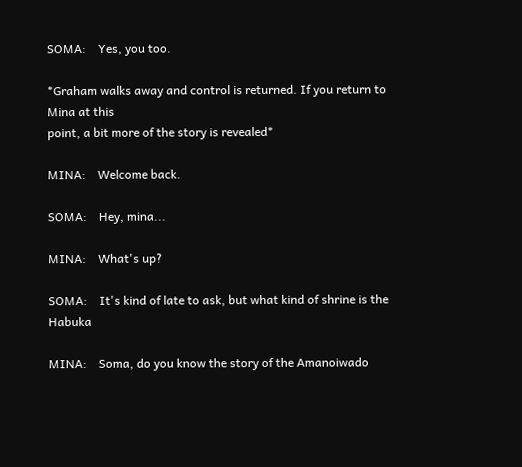SOMA:    Yes, you too.

*Graham walks away and control is returned. If you return to Mina at this
point, a bit more of the story is revealed*

MINA:    Welcome back.

SOMA:    Hey, mina...

MINA:    What's up?

SOMA:    It's kind of late to ask, but what kind of shrine is the Habuka

MINA:    Soma, do you know the story of the Amanoiwado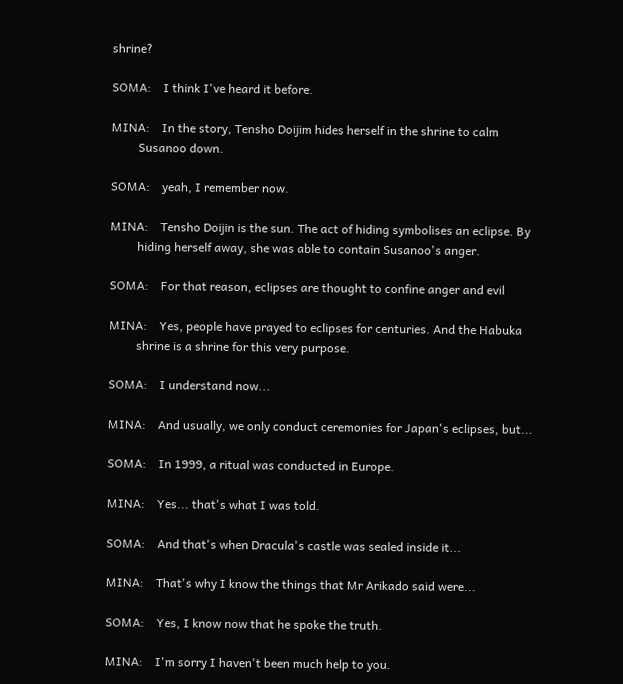shrine?

SOMA:    I think I've heard it before.

MINA:    In the story, Tensho Doijim hides herself in the shrine to calm
         Susanoo down.

SOMA:    yeah, I remember now.

MINA:    Tensho Doijin is the sun. The act of hiding symbolises an eclipse. By
         hiding herself away, she was able to contain Susanoo's anger.

SOMA:    For that reason, eclipses are thought to confine anger and evil

MINA:    Yes, people have prayed to eclipses for centuries. And the Habuka
         shrine is a shrine for this very purpose.

SOMA:    I understand now...

MINA:    And usually, we only conduct ceremonies for Japan's eclipses, but...

SOMA:    In 1999, a ritual was conducted in Europe.

MINA:    Yes... that's what I was told.

SOMA:    And that's when Dracula's castle was sealed inside it...

MINA:    That's why I know the things that Mr Arikado said were...

SOMA:    Yes, I know now that he spoke the truth.

MINA:    I'm sorry I haven't been much help to you.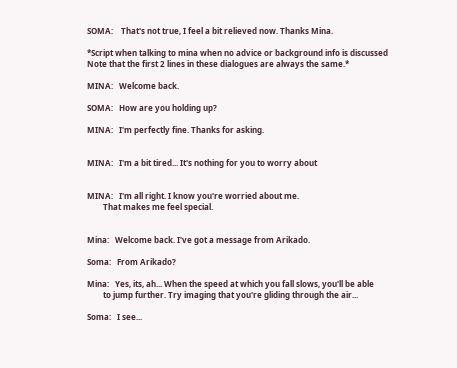SOMA:    That's not true, I feel a bit relieved now. Thanks Mina.

*Script when talking to mina when no advice or background info is discussed
Note that the first 2 lines in these dialogues are always the same.*

MINA:   Welcome back.

SOMA:   How are you holding up?

MINA:   I'm perfectly fine. Thanks for asking.


MINA:   I'm a bit tired... It's nothing for you to worry about


MINA:   I'm all right. I know you're worried about me.
        That makes me feel special.


Mina:   Welcome back. I've got a message from Arikado.

Soma:   From Arikado?

Mina:   Yes, its, ah... When the speed at which you fall slows, you'll be able
        to jump further. Try imaging that you're gliding through the air...

Soma:   I see...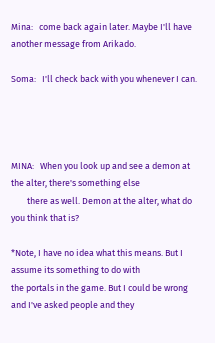Mina:   come back again later. Maybe I'll have another message from Arikado.

Soma:   I'll check back with you whenever I can.




MINA:   When you look up and see a demon at the alter, there's something else
        there as well. Demon at the alter, what do you think that is?

*Note, I have no idea what this means. But I assume its something to do with
the portals in the game. But I could be wrong and I've asked people and they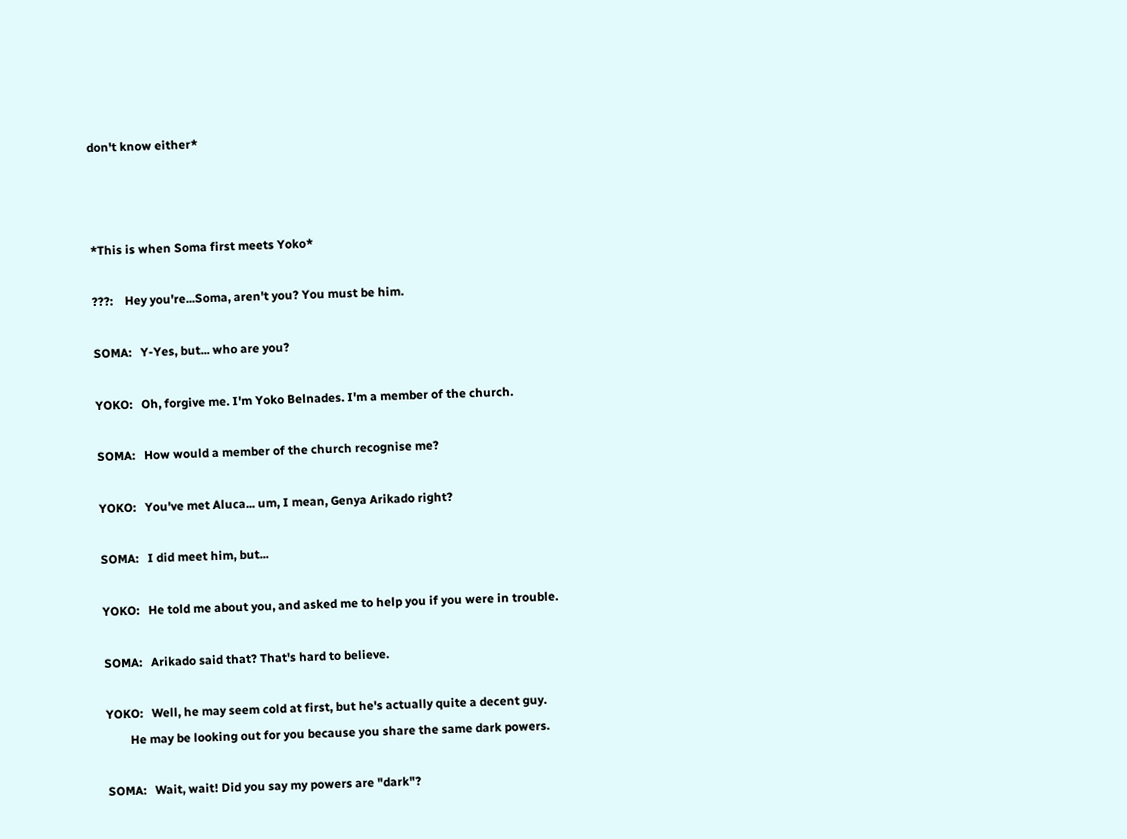don't know either*



*This is when Soma first meets Yoko*

???:    Hey you're...Soma, aren't you? You must be him.

SOMA:   Y-Yes, but... who are you?

YOKO:   Oh, forgive me. I'm Yoko Belnades. I'm a member of the church.

SOMA:   How would a member of the church recognise me?

YOKO:   You've met Aluca... um, I mean, Genya Arikado right?

SOMA:   I did meet him, but...

YOKO:   He told me about you, and asked me to help you if you were in trouble.

SOMA:   Arikado said that? That's hard to believe.

YOKO:   Well, he may seem cold at first, but he's actually quite a decent guy.
        He may be looking out for you because you share the same dark powers.

SOMA:   Wait, wait! Did you say my powers are "dark"?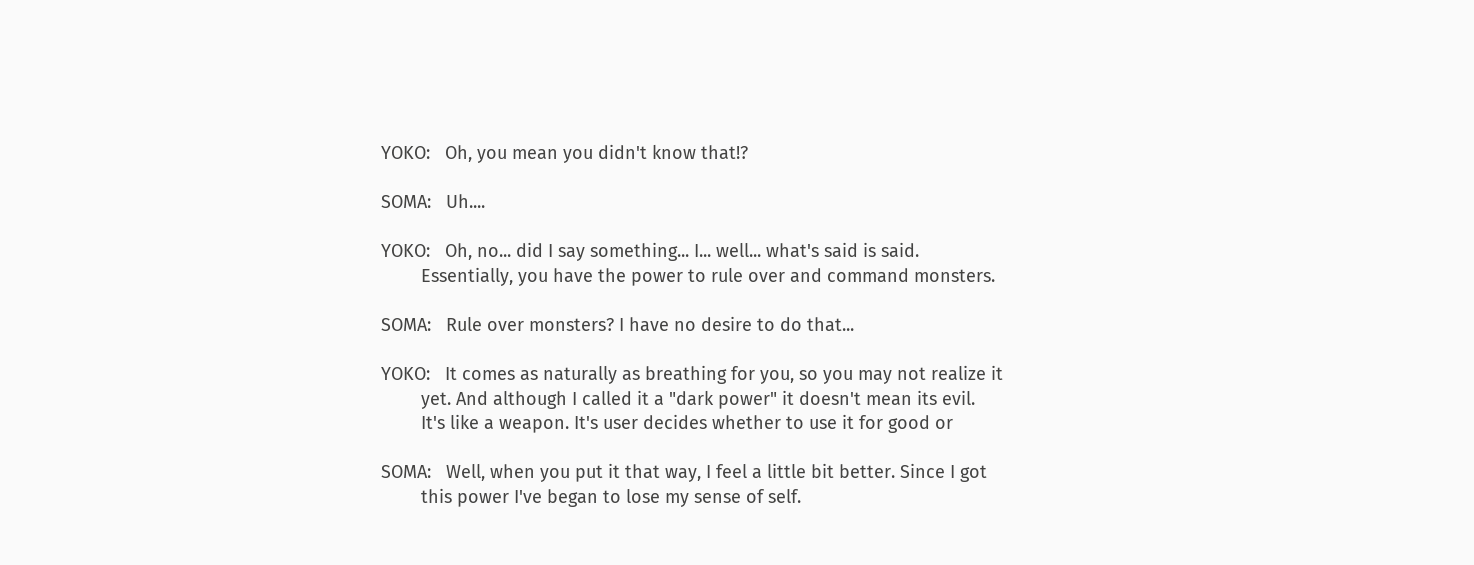YOKO:   Oh, you mean you didn't know that!?

SOMA:   Uh....

YOKO:   Oh, no... did I say something... I... well... what's said is said.
        Essentially, you have the power to rule over and command monsters.

SOMA:   Rule over monsters? I have no desire to do that...

YOKO:   It comes as naturally as breathing for you, so you may not realize it
        yet. And although I called it a "dark power" it doesn't mean its evil.
        It's like a weapon. It's user decides whether to use it for good or

SOMA:   Well, when you put it that way, I feel a little bit better. Since I got
        this power I've began to lose my sense of self.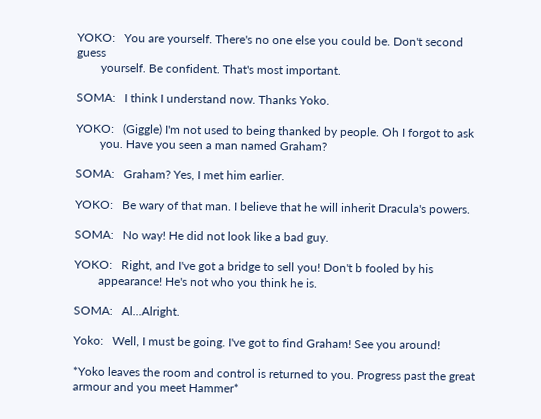YOKO:   You are yourself. There's no one else you could be. Don't second guess
        yourself. Be confident. That's most important.

SOMA:   I think I understand now. Thanks Yoko.

YOKO:   (Giggle) I'm not used to being thanked by people. Oh I forgot to ask
        you. Have you seen a man named Graham?

SOMA:   Graham? Yes, I met him earlier.

YOKO:   Be wary of that man. I believe that he will inherit Dracula's powers.

SOMA:   No way! He did not look like a bad guy.

YOKO:   Right, and I've got a bridge to sell you! Don't b fooled by his
        appearance! He's not who you think he is.

SOMA:   Al...Alright.

Yoko:   Well, I must be going. I've got to find Graham! See you around!

*Yoko leaves the room and control is returned to you. Progress past the great
armour and you meet Hammer*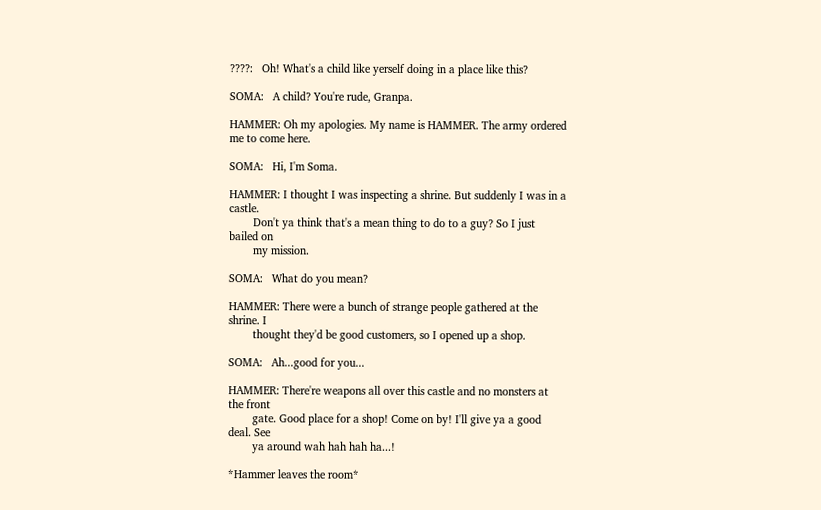????:   Oh! What's a child like yerself doing in a place like this?

SOMA:   A child? You're rude, Granpa.

HAMMER: Oh my apologies. My name is HAMMER. The army ordered me to come here.

SOMA:   Hi, I'm Soma.

HAMMER: I thought I was inspecting a shrine. But suddenly I was in a castle.
        Don't ya think that's a mean thing to do to a guy? So I just bailed on
        my mission.

SOMA:   What do you mean?

HAMMER: There were a bunch of strange people gathered at the shrine. I
        thought they'd be good customers, so I opened up a shop.

SOMA:   Ah...good for you...

HAMMER: There're weapons all over this castle and no monsters at the front
        gate. Good place for a shop! Come on by! I'll give ya a good deal. See
        ya around wah hah hah ha...!

*Hammer leaves the room*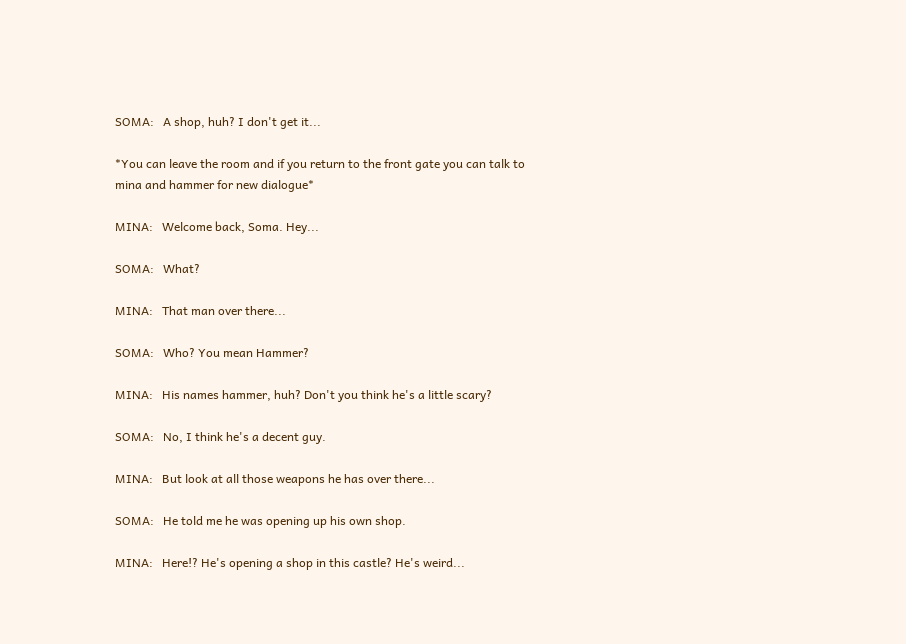SOMA:   A shop, huh? I don't get it...

*You can leave the room and if you return to the front gate you can talk to
mina and hammer for new dialogue*

MINA:   Welcome back, Soma. Hey...

SOMA:   What?

MINA:   That man over there...

SOMA:   Who? You mean Hammer?

MINA:   His names hammer, huh? Don't you think he's a little scary?

SOMA:   No, I think he's a decent guy.

MINA:   But look at all those weapons he has over there...

SOMA:   He told me he was opening up his own shop.

MINA:   Here!? He's opening a shop in this castle? He's weird...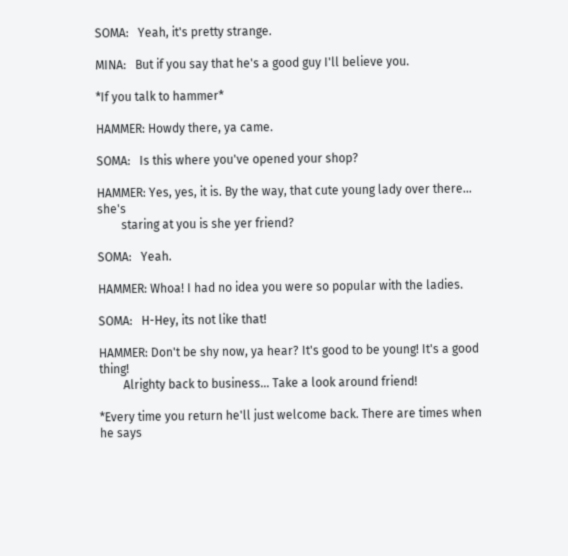SOMA:   Yeah, it's pretty strange.

MINA:   But if you say that he's a good guy I'll believe you.

*If you talk to hammer*

HAMMER: Howdy there, ya came.

SOMA:   Is this where you've opened your shop?

HAMMER: Yes, yes, it is. By the way, that cute young lady over there... she's
        staring at you is she yer friend?

SOMA:   Yeah.

HAMMER: Whoa! I had no idea you were so popular with the ladies.

SOMA:   H-Hey, its not like that!

HAMMER: Don't be shy now, ya hear? It's good to be young! It's a good thing!
        Alrighty back to business... Take a look around friend!

*Every time you return he'll just welcome back. There are times when he says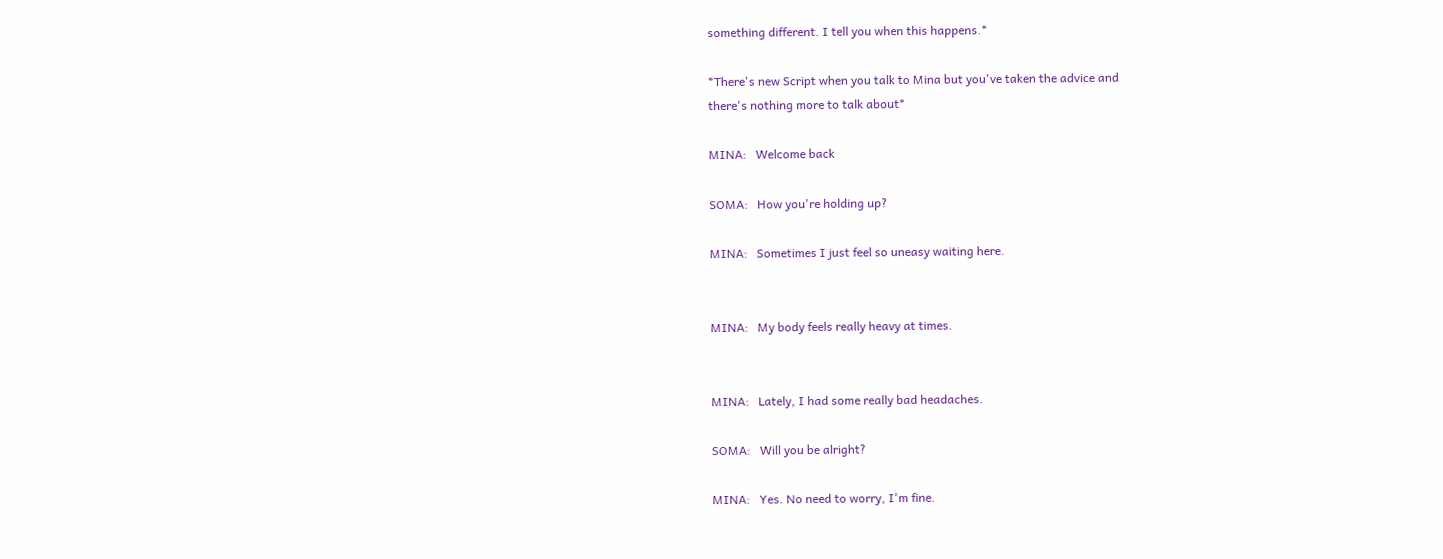something different. I tell you when this happens.*

*There's new Script when you talk to Mina but you've taken the advice and
there's nothing more to talk about*

MINA:   Welcome back

SOMA:   How you're holding up?

MINA:   Sometimes I just feel so uneasy waiting here.


MINA:   My body feels really heavy at times.


MINA:   Lately, I had some really bad headaches.

SOMA:   Will you be alright?

MINA:   Yes. No need to worry, I'm fine.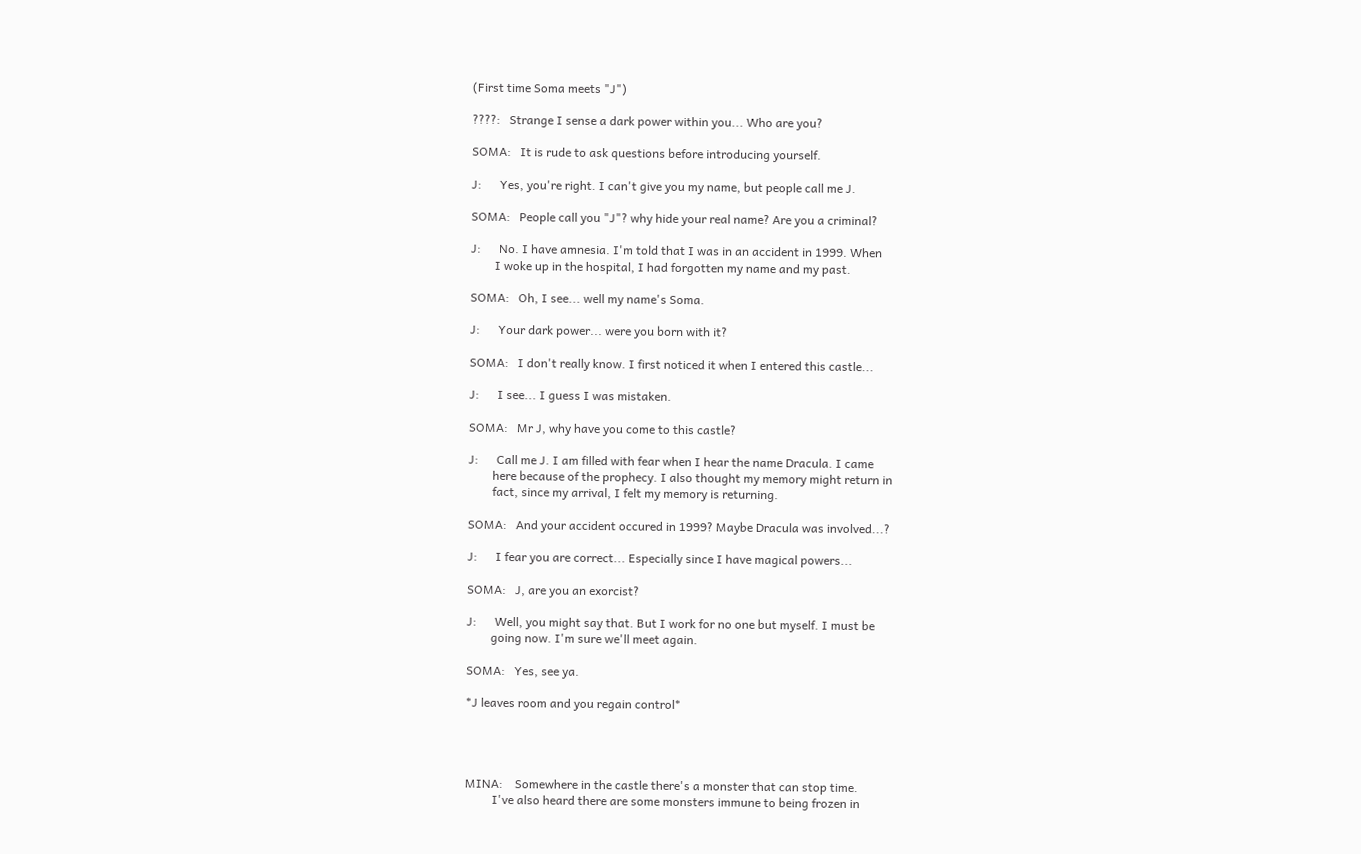(First time Soma meets "J")

????:   Strange I sense a dark power within you... Who are you?

SOMA:   It is rude to ask questions before introducing yourself.

J:      Yes, you're right. I can't give you my name, but people call me J.

SOMA:   People call you "J"? why hide your real name? Are you a criminal?

J:      No. I have amnesia. I'm told that I was in an accident in 1999. When
        I woke up in the hospital, I had forgotten my name and my past.

SOMA:   Oh, I see... well my name's Soma.

J:      Your dark power... were you born with it?

SOMA:   I don't really know. I first noticed it when I entered this castle...

J:      I see... I guess I was mistaken.

SOMA:   Mr J, why have you come to this castle?

J:      Call me J. I am filled with fear when I hear the name Dracula. I came
        here because of the prophecy. I also thought my memory might return in
        fact, since my arrival, I felt my memory is returning.

SOMA:   And your accident occured in 1999? Maybe Dracula was involved...?

J:      I fear you are correct... Especially since I have magical powers...

SOMA:   J, are you an exorcist?

J:      Well, you might say that. But I work for no one but myself. I must be
        going now. I'm sure we'll meet again.

SOMA:   Yes, see ya.

*J leaves room and you regain control*




MINA:    Somewhere in the castle there's a monster that can stop time.
         I've also heard there are some monsters immune to being frozen in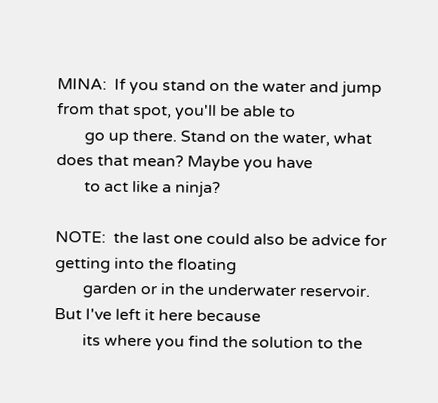MINA:  If you stand on the water and jump from that spot, you'll be able to
       go up there. Stand on the water, what does that mean? Maybe you have
       to act like a ninja?

NOTE:  the last one could also be advice for getting into the floating
       garden or in the underwater reservoir. But I've left it here because
       its where you find the solution to the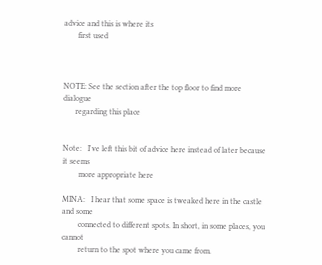advice and this is where its
       first used



NOTE: See the section after the top floor to find more dialogue
      regarding this place


Note:   I've left this bit of advice here instead of later because it seems
        more appropriate here

MINA:   I hear that some space is tweaked here in the castle and some
        connected to different spots. In short, in some places, you cannot
        return to the spot where you came from.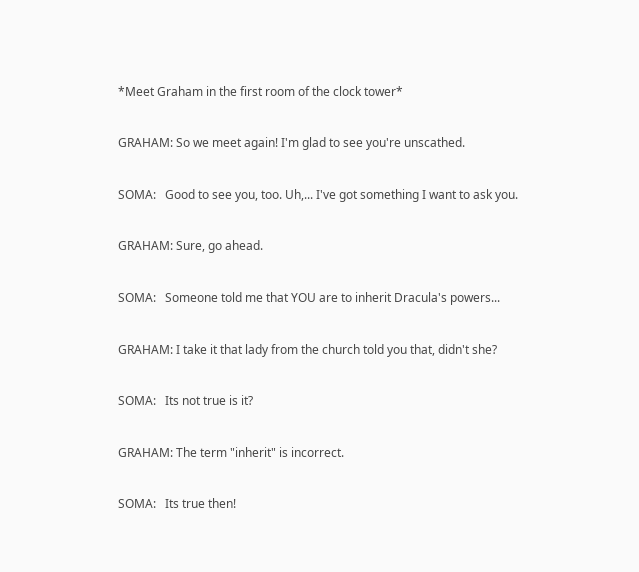*Meet Graham in the first room of the clock tower*

GRAHAM: So we meet again! I'm glad to see you're unscathed.

SOMA:   Good to see you, too. Uh,... I've got something I want to ask you.

GRAHAM: Sure, go ahead.

SOMA:   Someone told me that YOU are to inherit Dracula's powers...

GRAHAM: I take it that lady from the church told you that, didn't she?

SOMA:   Its not true is it?

GRAHAM: The term "inherit" is incorrect.

SOMA:   Its true then!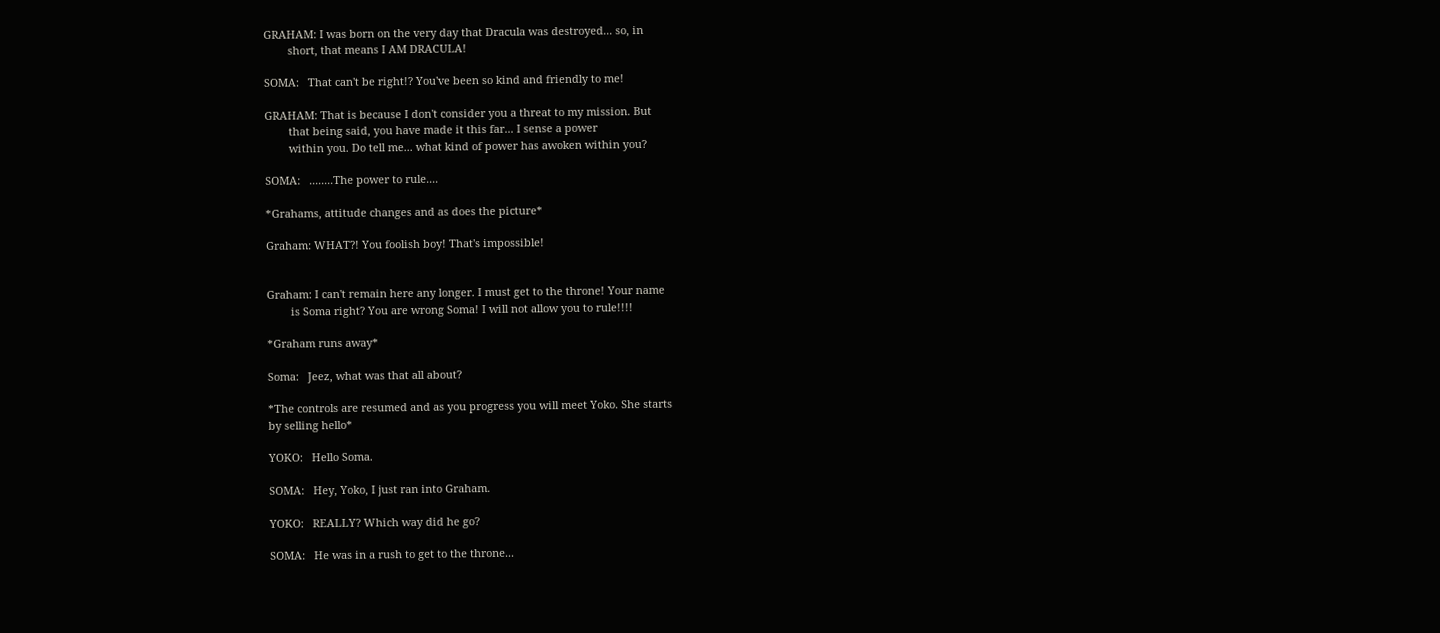GRAHAM: I was born on the very day that Dracula was destroyed... so, in
        short, that means I AM DRACULA!

SOMA:   That can't be right!? You've been so kind and friendly to me!

GRAHAM: That is because I don't consider you a threat to my mission. But
        that being said, you have made it this far... I sense a power
        within you. Do tell me... what kind of power has awoken within you?

SOMA:   ........The power to rule....

*Grahams, attitude changes and as does the picture*

Graham: WHAT?! You foolish boy! That's impossible!


Graham: I can't remain here any longer. I must get to the throne! Your name
        is Soma right? You are wrong Soma! I will not allow you to rule!!!!

*Graham runs away*

Soma:   Jeez, what was that all about?

*The controls are resumed and as you progress you will meet Yoko. She starts
by selling hello*

YOKO:   Hello Soma.

SOMA:   Hey, Yoko, I just ran into Graham.

YOKO:   REALLY? Which way did he go?

SOMA:   He was in a rush to get to the throne...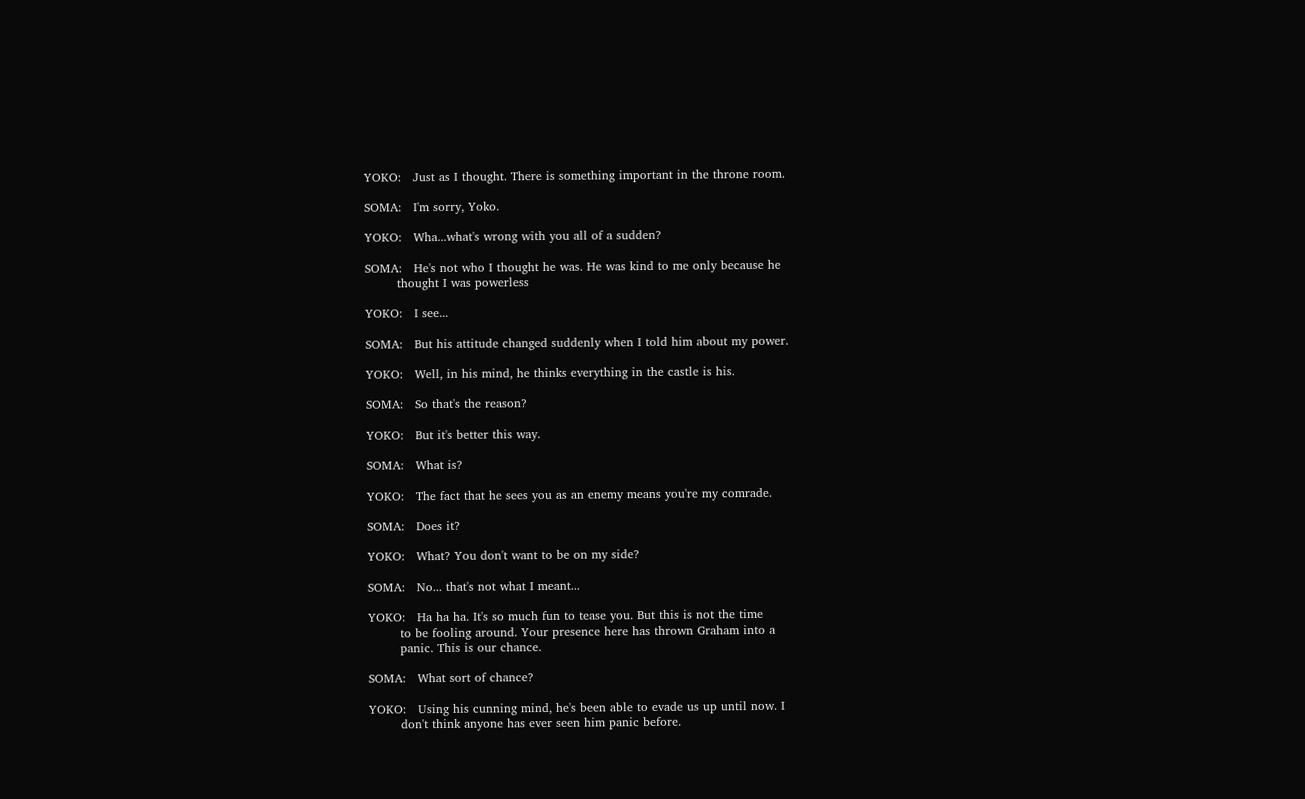YOKO:   Just as I thought. There is something important in the throne room.

SOMA:   I'm sorry, Yoko.

YOKO:   Wha...what's wrong with you all of a sudden?

SOMA:   He's not who I thought he was. He was kind to me only because he
        thought I was powerless

YOKO:   I see...

SOMA:   But his attitude changed suddenly when I told him about my power.

YOKO:   Well, in his mind, he thinks everything in the castle is his.

SOMA:   So that's the reason?

YOKO:   But it's better this way.

SOMA:   What is?

YOKO:   The fact that he sees you as an enemy means you're my comrade.

SOMA:   Does it?

YOKO:   What? You don't want to be on my side?

SOMA:   No... that's not what I meant...

YOKO:   Ha ha ha. It's so much fun to tease you. But this is not the time
        to be fooling around. Your presence here has thrown Graham into a
        panic. This is our chance.

SOMA:   What sort of chance?

YOKO:   Using his cunning mind, he's been able to evade us up until now. I
        don't think anyone has ever seen him panic before.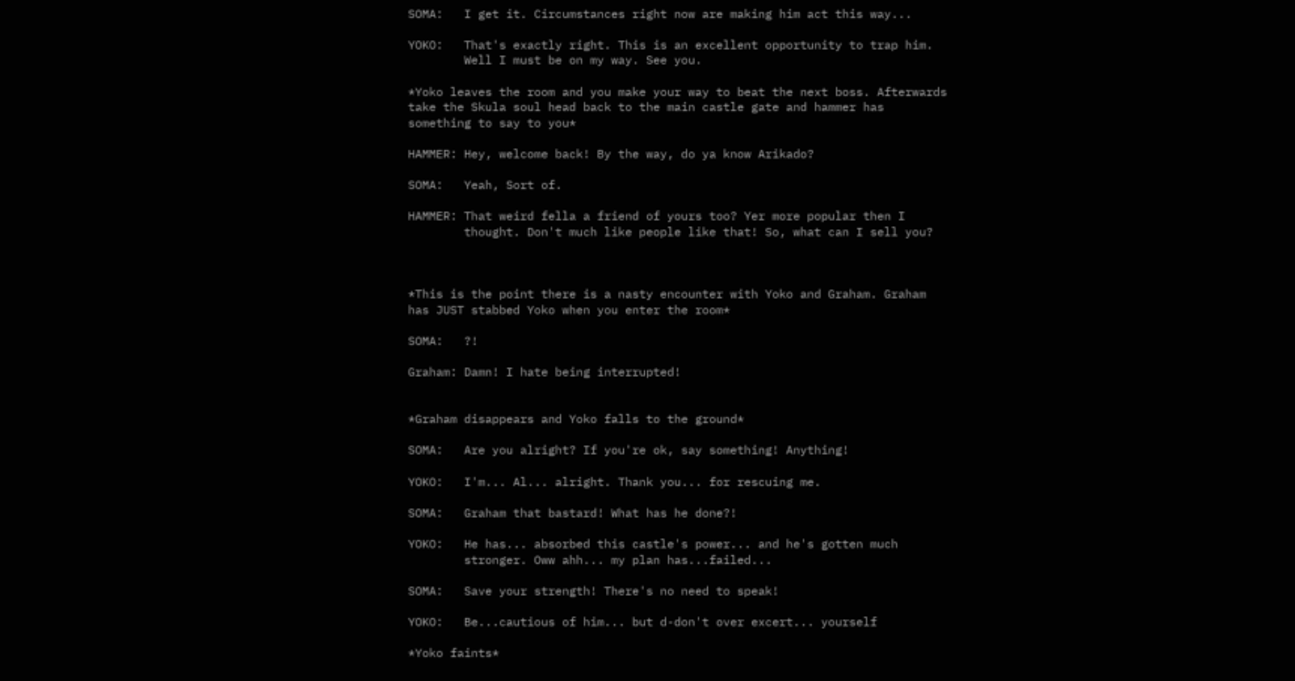SOMA:   I get it. Circumstances right now are making him act this way...

YOKO:   That's exactly right. This is an excellent opportunity to trap him.
        Well I must be on my way. See you.

*Yoko leaves the room and you make your way to beat the next boss. Afterwards
take the Skula soul head back to the main castle gate and hammer has
something to say to you*

HAMMER: Hey, welcome back! By the way, do ya know Arikado?

SOMA:   Yeah, Sort of.

HAMMER: That weird fella a friend of yours too? Yer more popular then I
        thought. Don't much like people like that! So, what can I sell you?



*This is the point there is a nasty encounter with Yoko and Graham. Graham
has JUST stabbed Yoko when you enter the room*

SOMA:   ?!

Graham: Damn! I hate being interrupted!


*Graham disappears and Yoko falls to the ground*

SOMA:   Are you alright? If you're ok, say something! Anything!

YOKO:   I'm... Al... alright. Thank you... for rescuing me.

SOMA:   Graham that bastard! What has he done?!

YOKO:   He has... absorbed this castle's power... and he's gotten much
        stronger. Oww ahh... my plan has...failed...

SOMA:   Save your strength! There's no need to speak!

YOKO:   Be...cautious of him... but d-don't over excert... yourself

*Yoko faints*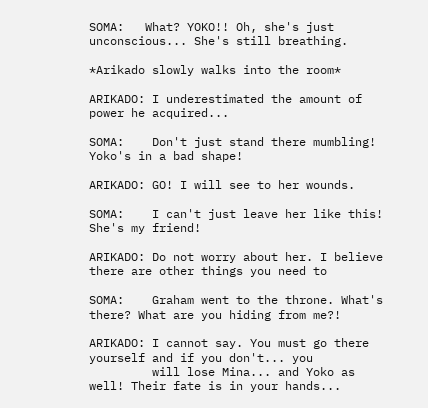SOMA:   What? YOKO!! Oh, she's just unconscious... She's still breathing.

*Arikado slowly walks into the room*

ARIKADO: I underestimated the amount of power he acquired...

SOMA:    Don't just stand there mumbling! Yoko's in a bad shape!

ARIKADO: GO! I will see to her wounds.

SOMA:    I can't just leave her like this! She's my friend!

ARIKADO: Do not worry about her. I believe there are other things you need to

SOMA:    Graham went to the throne. What's there? What are you hiding from me?!

ARIKADO: I cannot say. You must go there yourself and if you don't... you
         will lose Mina... and Yoko as well! Their fate is in your hands...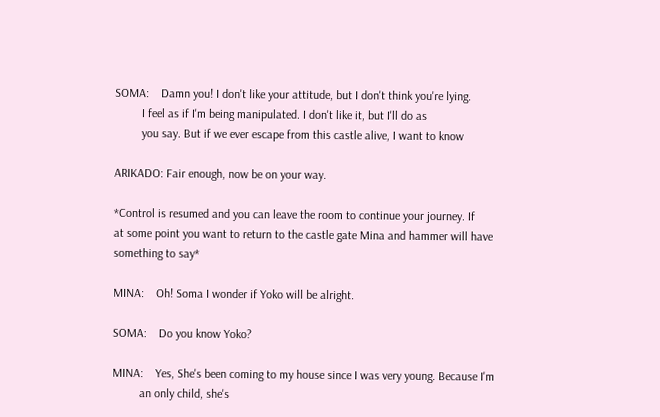SOMA:    Damn you! I don't like your attitude, but I don't think you're lying.
         I feel as if I'm being manipulated. I don't like it, but I'll do as
         you say. But if we ever escape from this castle alive, I want to know

ARIKADO: Fair enough, now be on your way.

*Control is resumed and you can leave the room to continue your journey. If
at some point you want to return to the castle gate Mina and hammer will have
something to say*

MINA:    Oh! Soma I wonder if Yoko will be alright.

SOMA:    Do you know Yoko?

MINA:    Yes, She's been coming to my house since I was very young. Because I'm
         an only child, she's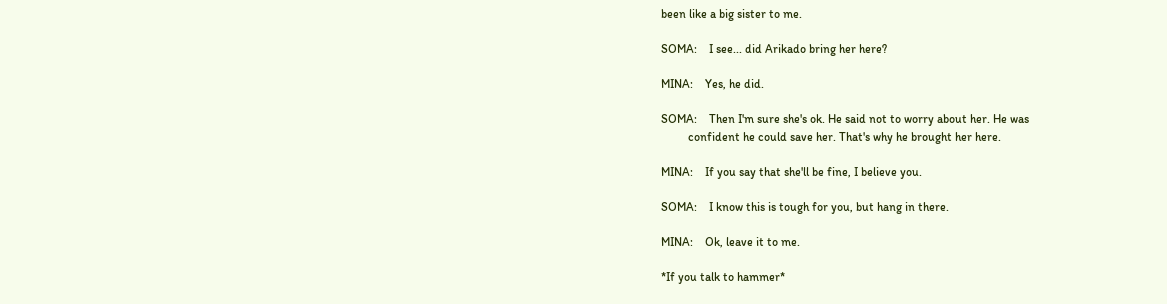been like a big sister to me.

SOMA:    I see... did Arikado bring her here?

MINA:    Yes, he did.

SOMA:    Then I'm sure she's ok. He said not to worry about her. He was
         confident he could save her. That's why he brought her here.

MINA:    If you say that she'll be fine, I believe you.

SOMA:    I know this is tough for you, but hang in there.

MINA:    Ok, leave it to me.

*If you talk to hammer*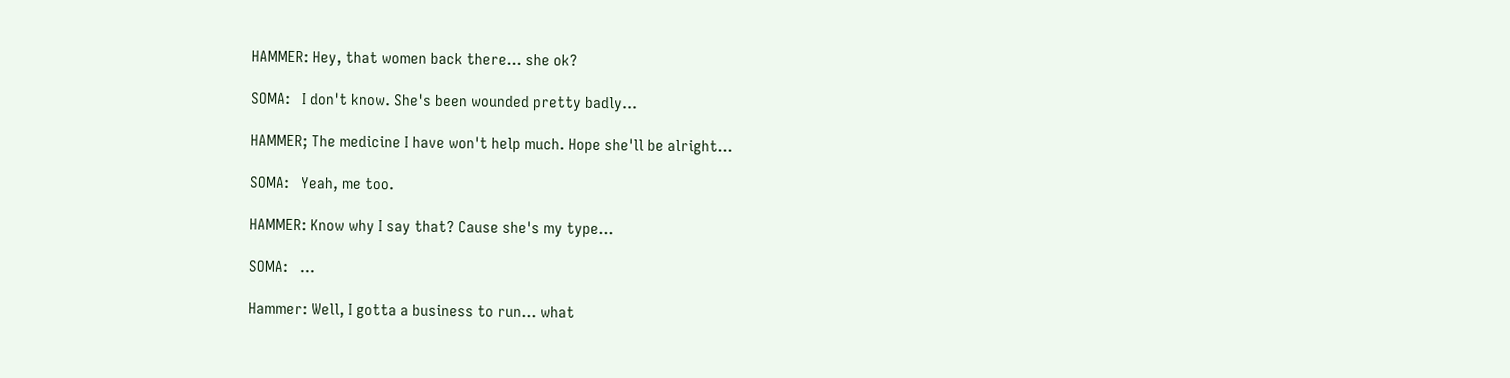HAMMER: Hey, that women back there... she ok?

SOMA:   I don't know. She's been wounded pretty badly...

HAMMER; The medicine I have won't help much. Hope she'll be alright...

SOMA:   Yeah, me too.

HAMMER: Know why I say that? Cause she's my type...

SOMA:   ...

Hammer: Well, I gotta a business to run... what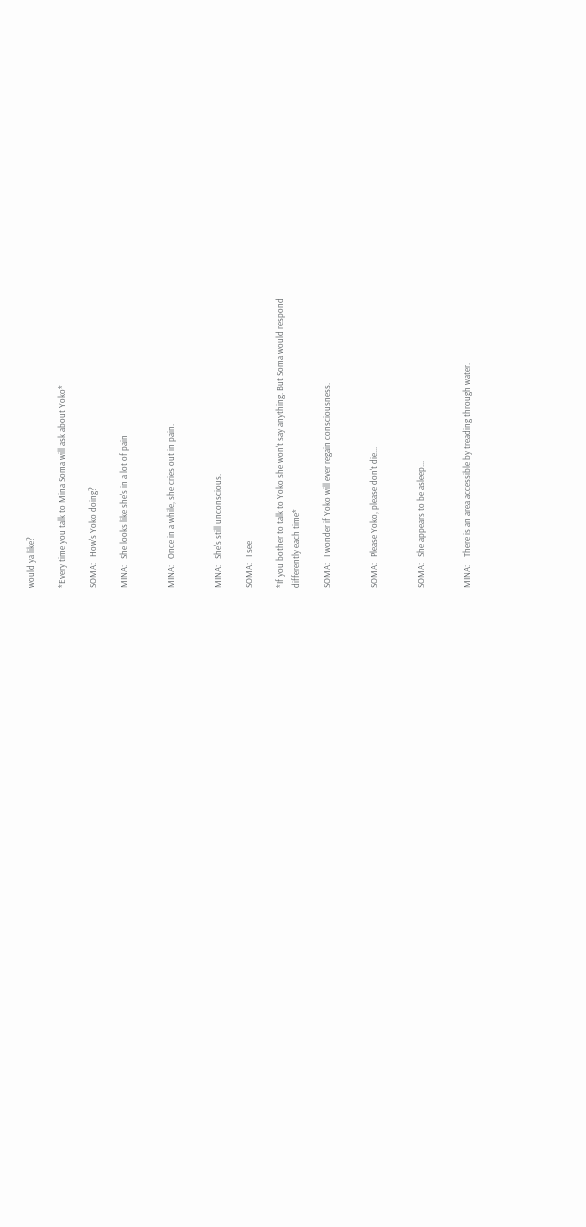would ya like?

*Every time you talk to Mina Soma will ask about Yoko*

SOMA:   How's Yoko doing?

MINA:   She looks like she's in a lot of pain


MINA:   Once in a while, she cries out in pain.


MINA:   She's still unconscious.

SOMA:   I see

*If you bother to talk to Yoko she won't say anything. But Soma would respond
differently each time*

SOMA:   I wonder if Yoko will ever regain consciousness.


SOMA:   Please Yoko, please don't die...


SOMA:   She appears to be asleep...


MINA:    There is an area accessible by treading through water.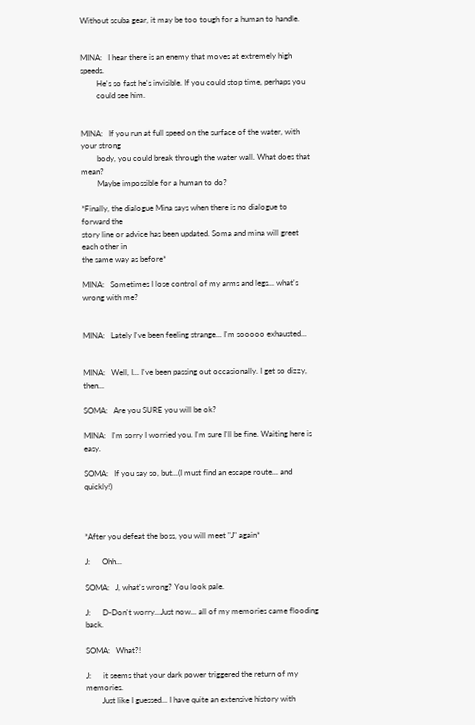Without scuba gear, it may be too tough for a human to handle.


MINA:   I hear there is an enemy that moves at extremely high speeds.
        He's so fast he's invisible. If you could stop time, perhaps you
        could see him.


MINA:   If you run at full speed on the surface of the water, with your strong
        body, you could break through the water wall. What does that mean?
        Maybe impossible for a human to do?

*Finally, the dialogue Mina says when there is no dialogue to forward the
story line or advice has been updated. Soma and mina will greet each other in
the same way as before*

MINA:   Sometimes I lose control of my arms and legs... what's wrong with me?


MINA:   Lately I've been feeling strange... I'm sooooo exhausted...


MINA:   Well, I... I've been passing out occasionally. I get so dizzy, then...

SOMA:   Are you SURE you will be ok?

MINA:   I'm sorry I worried you. I'm sure I'll be fine. Waiting here is easy.

SOMA:   If you say so, but...(I must find an escape route... and quickly!)



*After you defeat the boss, you will meet "J" again*

J:      Ohh...

SOMA:   J, what's wrong? You look pale.

J:      D-Don't worry...Just now... all of my memories came flooding back.

SOMA:   What?!

J:      it seems that your dark power triggered the return of my memories.
        Just like I guessed... I have quite an extensive history with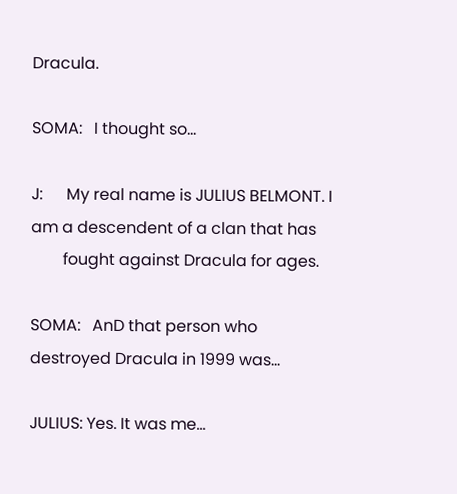Dracula.

SOMA:   I thought so...

J:      My real name is JULIUS BELMONT. I am a descendent of a clan that has
        fought against Dracula for ages.

SOMA:   AnD that person who destroyed Dracula in 1999 was...

JULIUS: Yes. It was me...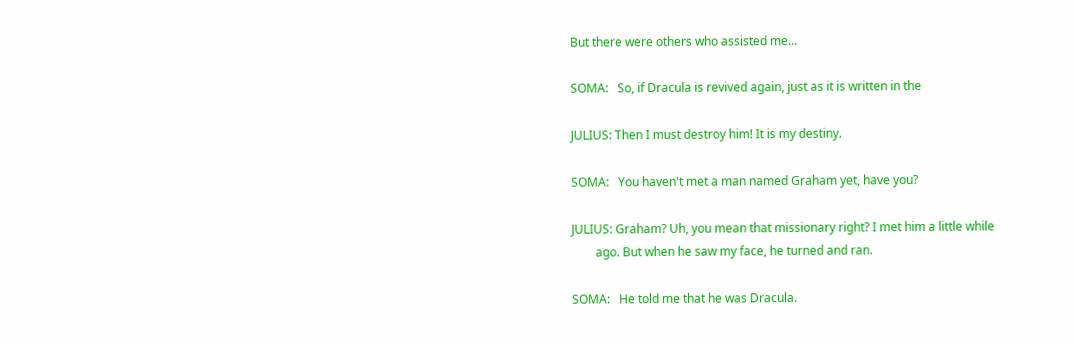But there were others who assisted me...

SOMA:   So, if Dracula is revived again, just as it is written in the

JULIUS: Then I must destroy him! It is my destiny.

SOMA:   You haven't met a man named Graham yet, have you?

JULIUS: Graham? Uh, you mean that missionary right? I met him a little while
        ago. But when he saw my face, he turned and ran.

SOMA:   He told me that he was Dracula.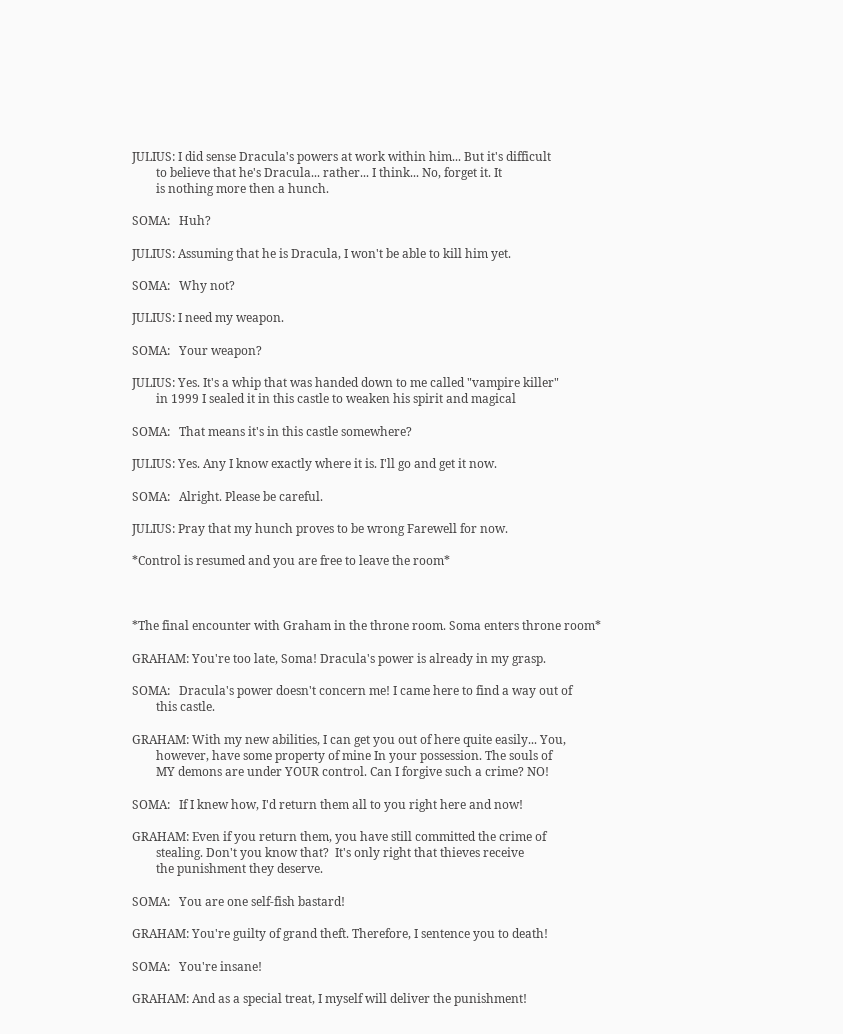JULIUS: I did sense Dracula's powers at work within him... But it's difficult
        to believe that he's Dracula... rather... I think... No, forget it. It
        is nothing more then a hunch.

SOMA:   Huh?

JULIUS: Assuming that he is Dracula, I won't be able to kill him yet.

SOMA:   Why not?

JULIUS: I need my weapon.

SOMA:   Your weapon?

JULIUS: Yes. It's a whip that was handed down to me called "vampire killer"
        in 1999 I sealed it in this castle to weaken his spirit and magical

SOMA:   That means it's in this castle somewhere?

JULIUS: Yes. Any I know exactly where it is. I'll go and get it now.

SOMA:   Alright. Please be careful.

JULIUS: Pray that my hunch proves to be wrong Farewell for now.

*Control is resumed and you are free to leave the room*



*The final encounter with Graham in the throne room. Soma enters throne room*

GRAHAM: You're too late, Soma! Dracula's power is already in my grasp.

SOMA:   Dracula's power doesn't concern me! I came here to find a way out of
        this castle.

GRAHAM: With my new abilities, I can get you out of here quite easily... You,
        however, have some property of mine In your possession. The souls of
        MY demons are under YOUR control. Can I forgive such a crime? NO!

SOMA:   If I knew how, I'd return them all to you right here and now!

GRAHAM: Even if you return them, you have still committed the crime of
        stealing. Don't you know that?  It's only right that thieves receive
        the punishment they deserve.

SOMA:   You are one self-fish bastard!

GRAHAM: You're guilty of grand theft. Therefore, I sentence you to death!

SOMA:   You're insane!

GRAHAM: And as a special treat, I myself will deliver the punishment!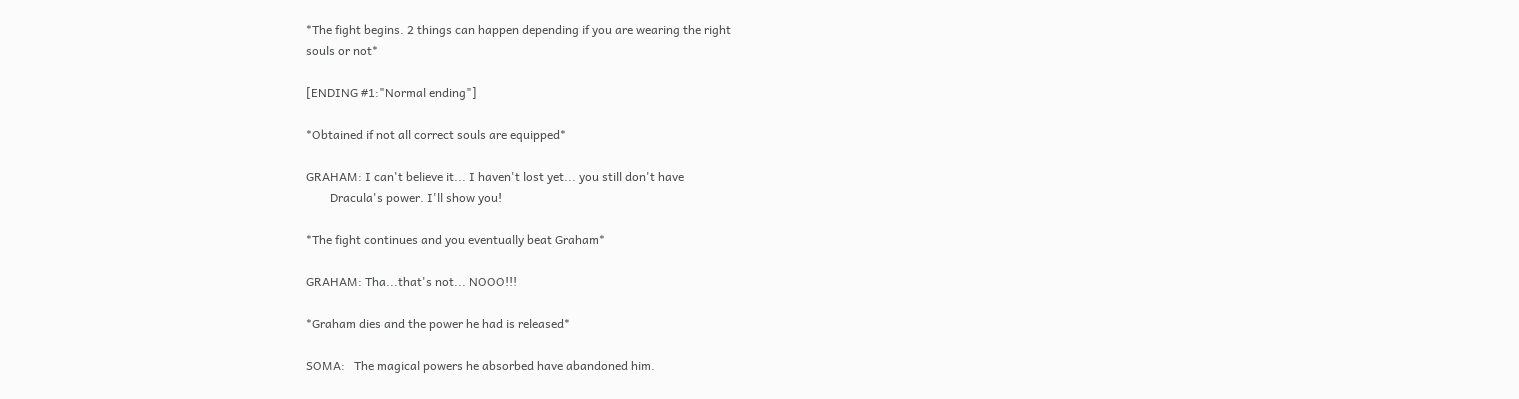*The fight begins. 2 things can happen depending if you are wearing the right
souls or not*

[ENDING #1:"Normal ending"]

*Obtained if not all correct souls are equipped*

GRAHAM: I can't believe it... I haven't lost yet... you still don't have
        Dracula's power. I'll show you!

*The fight continues and you eventually beat Graham*

GRAHAM: Tha...that's not... NOOO!!!

*Graham dies and the power he had is released*

SOMA:   The magical powers he absorbed have abandoned him.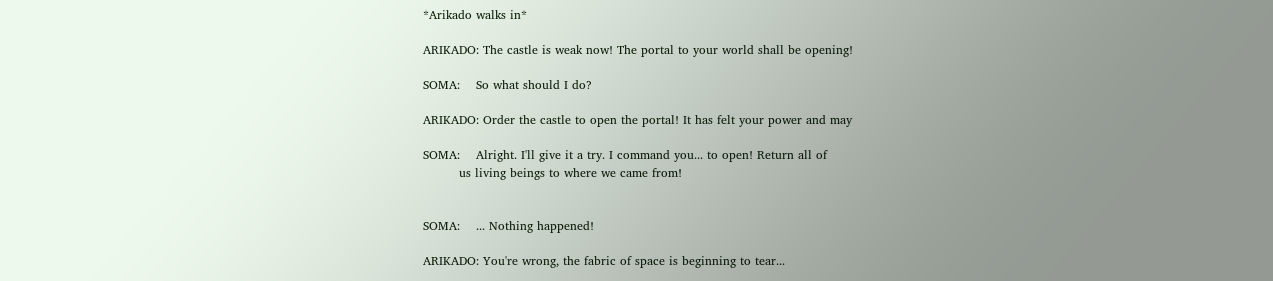*Arikado walks in*

ARIKADO: The castle is weak now! The portal to your world shall be opening!

SOMA:    So what should I do?

ARIKADO: Order the castle to open the portal! It has felt your power and may

SOMA:    Alright. I'll give it a try. I command you... to open! Return all of
         us living beings to where we came from!


SOMA:    ... Nothing happened!

ARIKADO: You're wrong, the fabric of space is beginning to tear...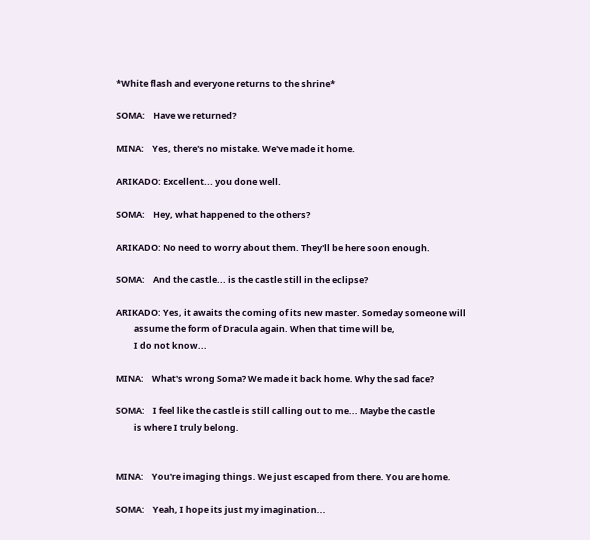*White flash and everyone returns to the shrine*

SOMA:    Have we returned?

MINA:    Yes, there's no mistake. We've made it home.

ARIKADO: Excellent... you done well.

SOMA:    Hey, what happened to the others?

ARIKADO: No need to worry about them. They'll be here soon enough.

SOMA:    And the castle... is the castle still in the eclipse?

ARIKADO: Yes, it awaits the coming of its new master. Someday someone will
         assume the form of Dracula again. When that time will be,
         I do not know...

MINA:    What's wrong Soma? We made it back home. Why the sad face?

SOMA:    I feel like the castle is still calling out to me... Maybe the castle
         is where I truly belong.


MINA:    You're imaging things. We just escaped from there. You are home.

SOMA:    Yeah, I hope its just my imagination...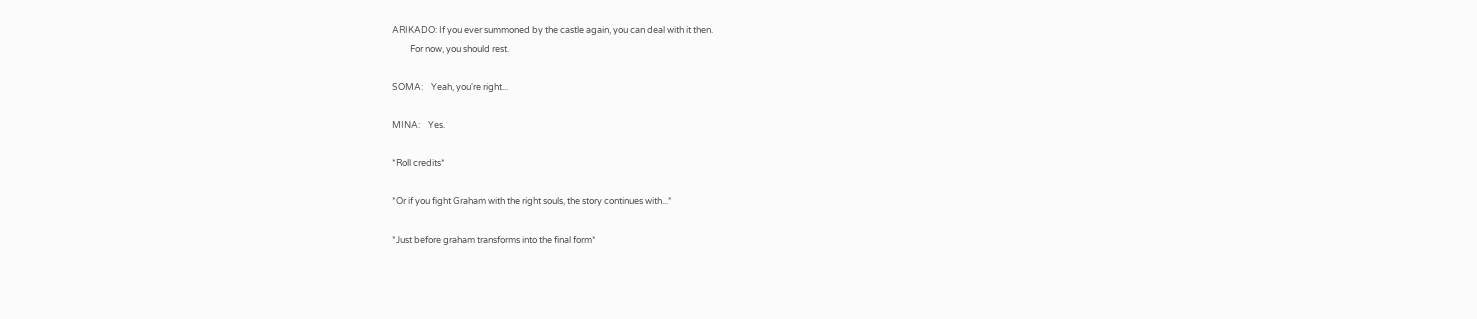ARIKADO: If you ever summoned by the castle again, you can deal with it then.
         For now, you should rest.

SOMA:    Yeah, you're right...

MINA:    Yes.

*Roll credits*

*Or if you fight Graham with the right souls, the story continues with...*

*Just before graham transforms into the final form*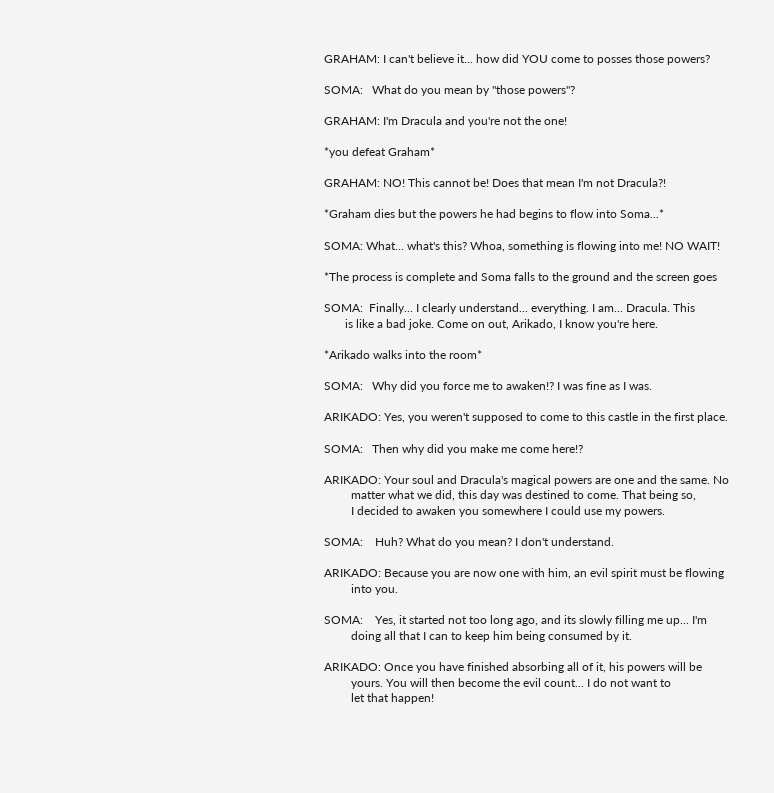GRAHAM: I can't believe it... how did YOU come to posses those powers?

SOMA:   What do you mean by "those powers"?

GRAHAM: I'm Dracula and you're not the one!

*you defeat Graham*

GRAHAM: NO! This cannot be! Does that mean I'm not Dracula?!

*Graham dies but the powers he had begins to flow into Soma...*

SOMA: What... what's this? Whoa, something is flowing into me! NO WAIT!

*The process is complete and Soma falls to the ground and the screen goes

SOMA:  Finally... I clearly understand... everything. I am... Dracula. This
       is like a bad joke. Come on out, Arikado, I know you're here.

*Arikado walks into the room*

SOMA:   Why did you force me to awaken!? I was fine as I was.

ARIKADO: Yes, you weren't supposed to come to this castle in the first place.

SOMA:   Then why did you make me come here!?

ARIKADO: Your soul and Dracula's magical powers are one and the same. No
         matter what we did, this day was destined to come. That being so,
         I decided to awaken you somewhere I could use my powers.

SOMA:    Huh? What do you mean? I don't understand.

ARIKADO: Because you are now one with him, an evil spirit must be flowing
         into you.

SOMA:    Yes, it started not too long ago, and its slowly filling me up... I'm
         doing all that I can to keep him being consumed by it.

ARIKADO: Once you have finished absorbing all of it, his powers will be
         yours. You will then become the evil count... I do not want to
         let that happen!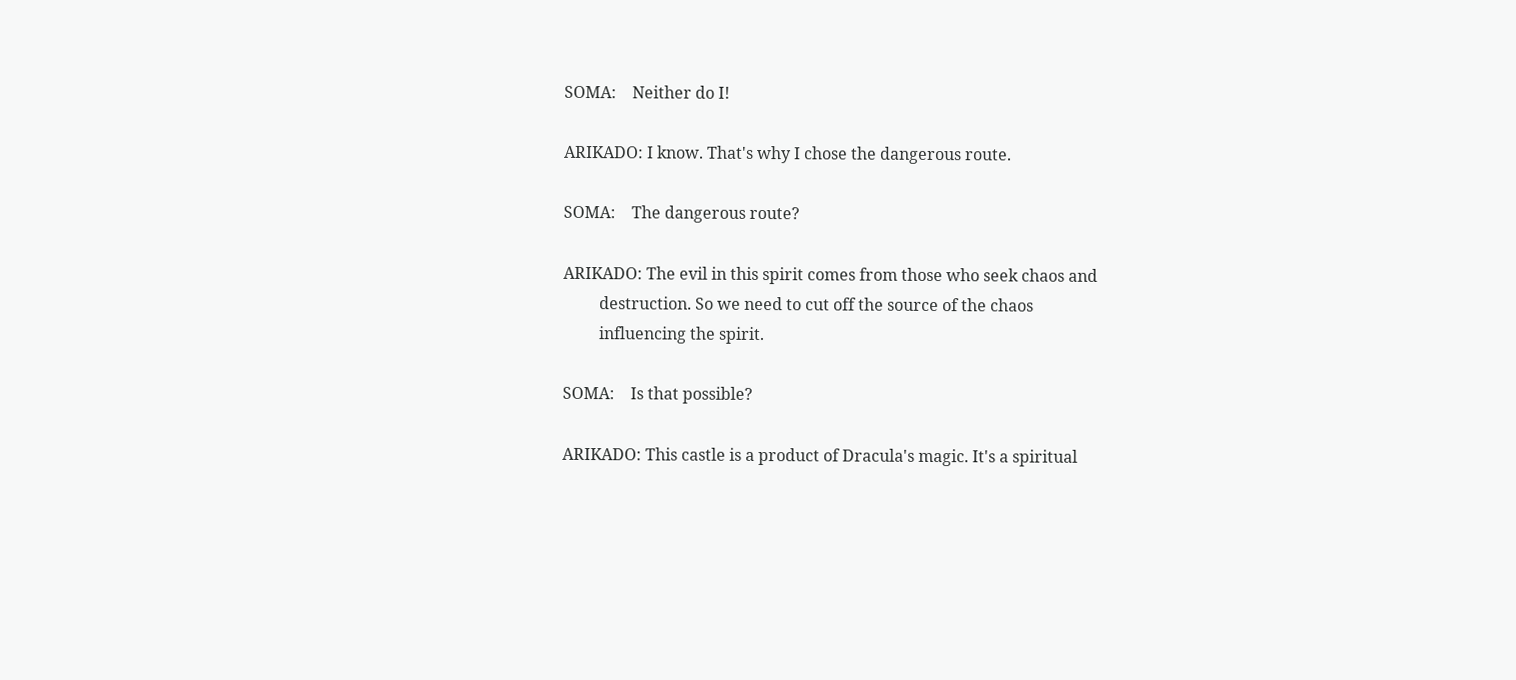SOMA:    Neither do I!

ARIKADO: I know. That's why I chose the dangerous route.

SOMA:    The dangerous route?

ARIKADO: The evil in this spirit comes from those who seek chaos and
         destruction. So we need to cut off the source of the chaos
         influencing the spirit.

SOMA:    Is that possible?

ARIKADO: This castle is a product of Dracula's magic. It's a spiritual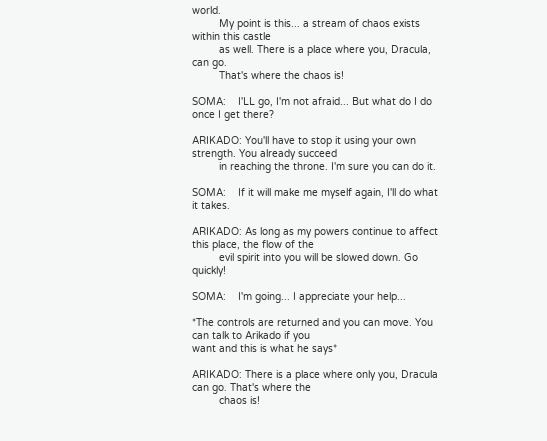world.
         My point is this... a stream of chaos exists within this castle
         as well. There is a place where you, Dracula, can go.
         That's where the chaos is!

SOMA:    I'LL go, I'm not afraid... But what do I do once I get there?

ARIKADO: You'll have to stop it using your own strength. You already succeed
         in reaching the throne. I'm sure you can do it.

SOMA:    If it will make me myself again, I'll do what it takes.

ARIKADO: As long as my powers continue to affect this place, the flow of the
         evil spirit into you will be slowed down. Go quickly!

SOMA:    I'm going... I appreciate your help...

*The controls are returned and you can move. You can talk to Arikado if you
want and this is what he says*

ARIKADO: There is a place where only you, Dracula can go. That's where the
         chaos is!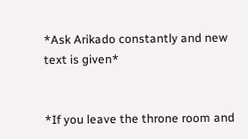*Ask Arikado constantly and new text is given*


*If you leave the throne room and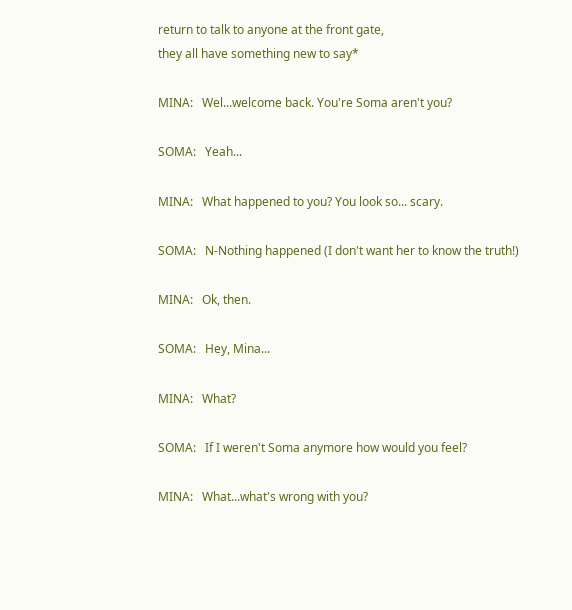return to talk to anyone at the front gate,
they all have something new to say*

MINA:   Wel...welcome back. You're Soma aren't you?

SOMA:   Yeah...

MINA:   What happened to you? You look so... scary.

SOMA:   N-Nothing happened (I don't want her to know the truth!)

MINA:   Ok, then.

SOMA:   Hey, Mina...

MINA:   What?

SOMA:   If I weren't Soma anymore how would you feel?

MINA:   What...what's wrong with you?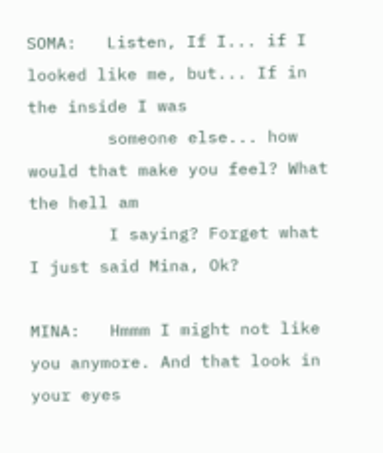SOMA:   Listen, If I... if I looked like me, but... If in the inside I was
        someone else... how would that make you feel? What the hell am
        I saying? Forget what I just said Mina, Ok?

MINA:   Hmmm I might not like you anymore. And that look in your eyes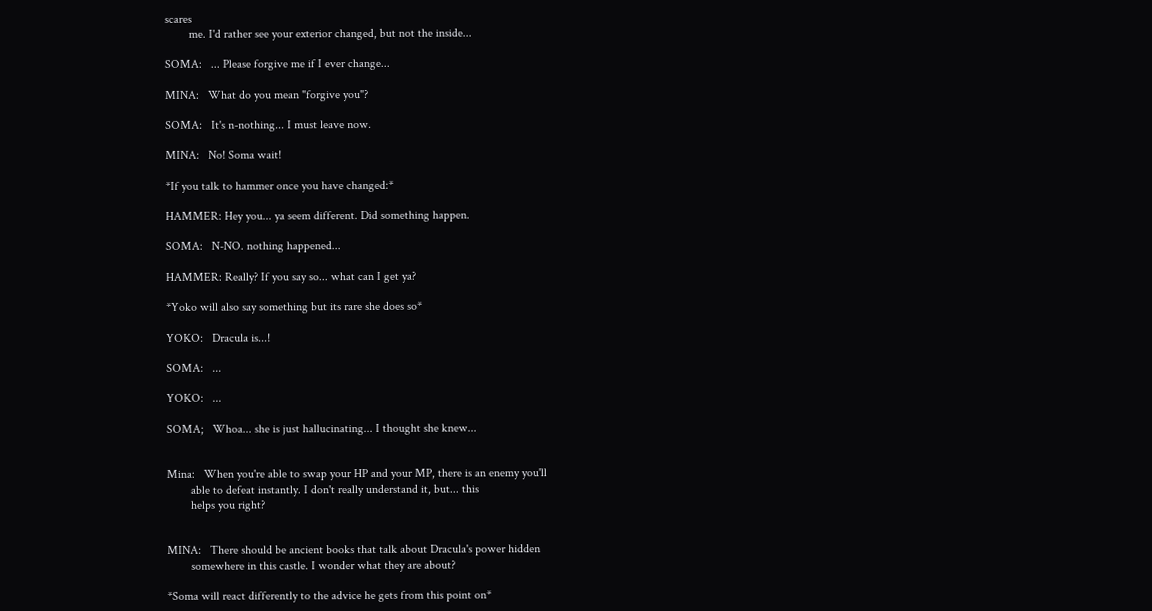scares
        me. I'd rather see your exterior changed, but not the inside...

SOMA:   ... Please forgive me if I ever change...

MINA:   What do you mean "forgive you"?

SOMA:   It's n-nothing... I must leave now.

MINA:   No! Soma wait!

*If you talk to hammer once you have changed:*

HAMMER: Hey you... ya seem different. Did something happen.

SOMA:   N-NO. nothing happened...

HAMMER: Really? If you say so... what can I get ya?

*Yoko will also say something but its rare she does so*

YOKO:   Dracula is...!

SOMA:   ...

YOKO:   ...

SOMA;   Whoa... she is just hallucinating... I thought she knew...


Mina:   When you're able to swap your HP and your MP, there is an enemy you'll
        able to defeat instantly. I don't really understand it, but... this
        helps you right?


MINA:   There should be ancient books that talk about Dracula's power hidden
        somewhere in this castle. I wonder what they are about?

*Soma will react differently to the advice he gets from this point on*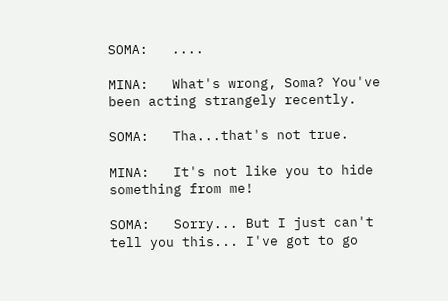SOMA:   ....

MINA:   What's wrong, Soma? You've been acting strangely recently.

SOMA:   Tha...that's not true.

MINA:   It's not like you to hide something from me!

SOMA:   Sorry... But I just can't tell you this... I've got to go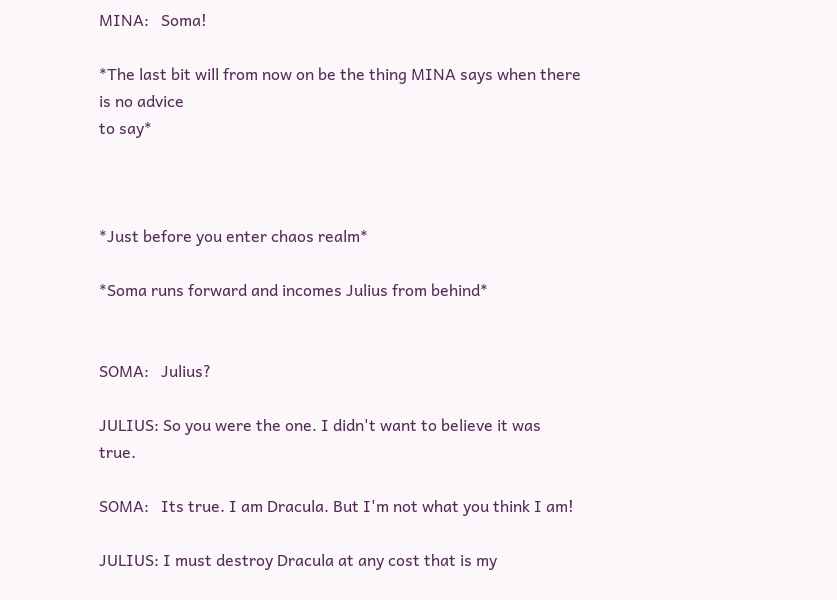MINA:   Soma!

*The last bit will from now on be the thing MINA says when there is no advice
to say*



*Just before you enter chaos realm*

*Soma runs forward and incomes Julius from behind*


SOMA:   Julius?

JULIUS: So you were the one. I didn't want to believe it was true.

SOMA:   Its true. I am Dracula. But I'm not what you think I am!

JULIUS: I must destroy Dracula at any cost that is my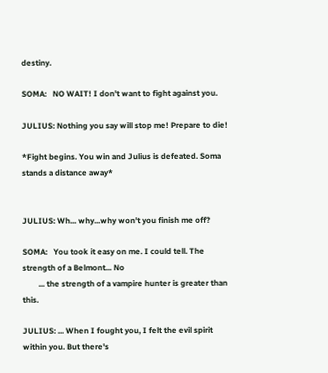destiny.

SOMA:   NO WAIT! I don't want to fight against you.

JULIUS: Nothing you say will stop me! Prepare to die!

*Fight begins. You win and Julius is defeated. Soma stands a distance away*


JULIUS: Wh... why...why won't you finish me off?

SOMA:   You took it easy on me. I could tell. The strength of a Belmont... No
        ... the strength of a vampire hunter is greater than this.

JULIUS: ... When I fought you, I felt the evil spirit within you. But there's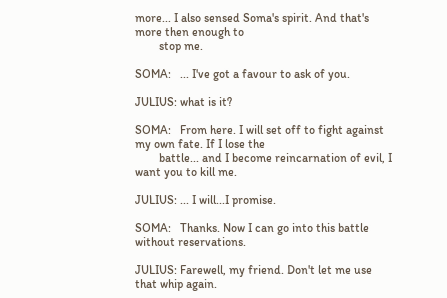more... I also sensed Soma's spirit. And that's more then enough to
        stop me.

SOMA:   ... I've got a favour to ask of you.

JULIUS: what is it?

SOMA:   From here. I will set off to fight against my own fate. If I lose the
        battle... and I become reincarnation of evil, I want you to kill me.

JULIUS: ... I will...I promise.

SOMA:   Thanks. Now I can go into this battle without reservations.

JULIUS: Farewell, my friend. Don't let me use that whip again.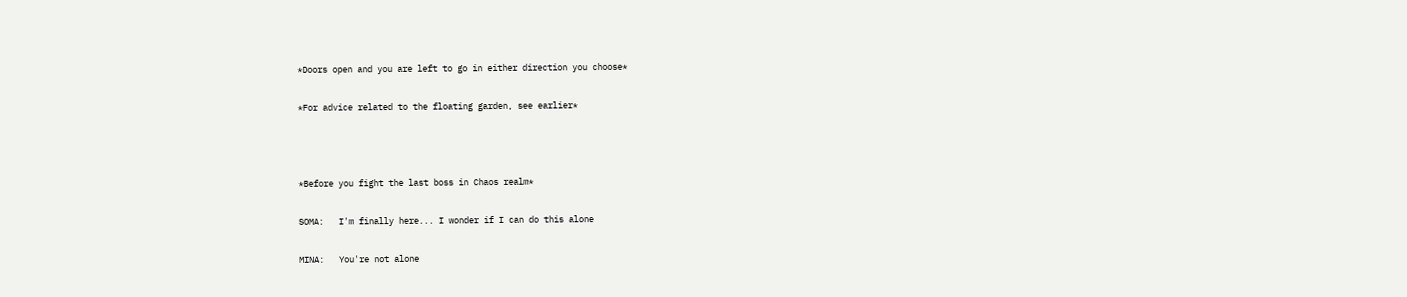*Doors open and you are left to go in either direction you choose*

*For advice related to the floating garden, see earlier*



*Before you fight the last boss in Chaos realm*

SOMA:   I'm finally here... I wonder if I can do this alone

MINA:   You're not alone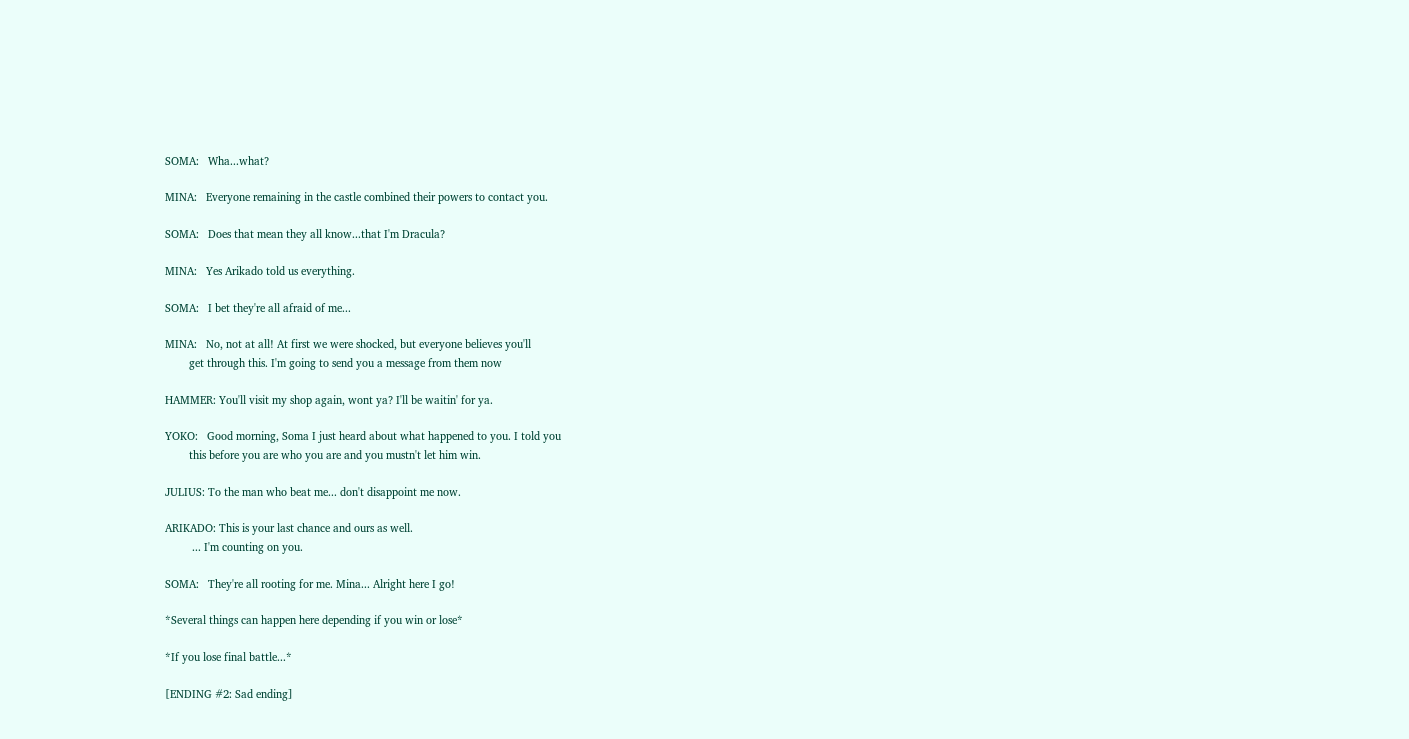SOMA:   Wha...what?

MINA:   Everyone remaining in the castle combined their powers to contact you.

SOMA:   Does that mean they all know...that I'm Dracula?

MINA:   Yes Arikado told us everything.

SOMA:   I bet they're all afraid of me...

MINA:   No, not at all! At first we were shocked, but everyone believes you'll
        get through this. I'm going to send you a message from them now

HAMMER: You'll visit my shop again, wont ya? I'll be waitin' for ya.

YOKO:   Good morning, Soma I just heard about what happened to you. I told you
        this before you are who you are and you mustn't let him win.

JULIUS: To the man who beat me... don't disappoint me now.

ARIKADO: This is your last chance and ours as well.
         ... I'm counting on you.

SOMA:   They're all rooting for me. Mina... Alright here I go!

*Several things can happen here depending if you win or lose*

*If you lose final battle...*

[ENDING #2: Sad ending]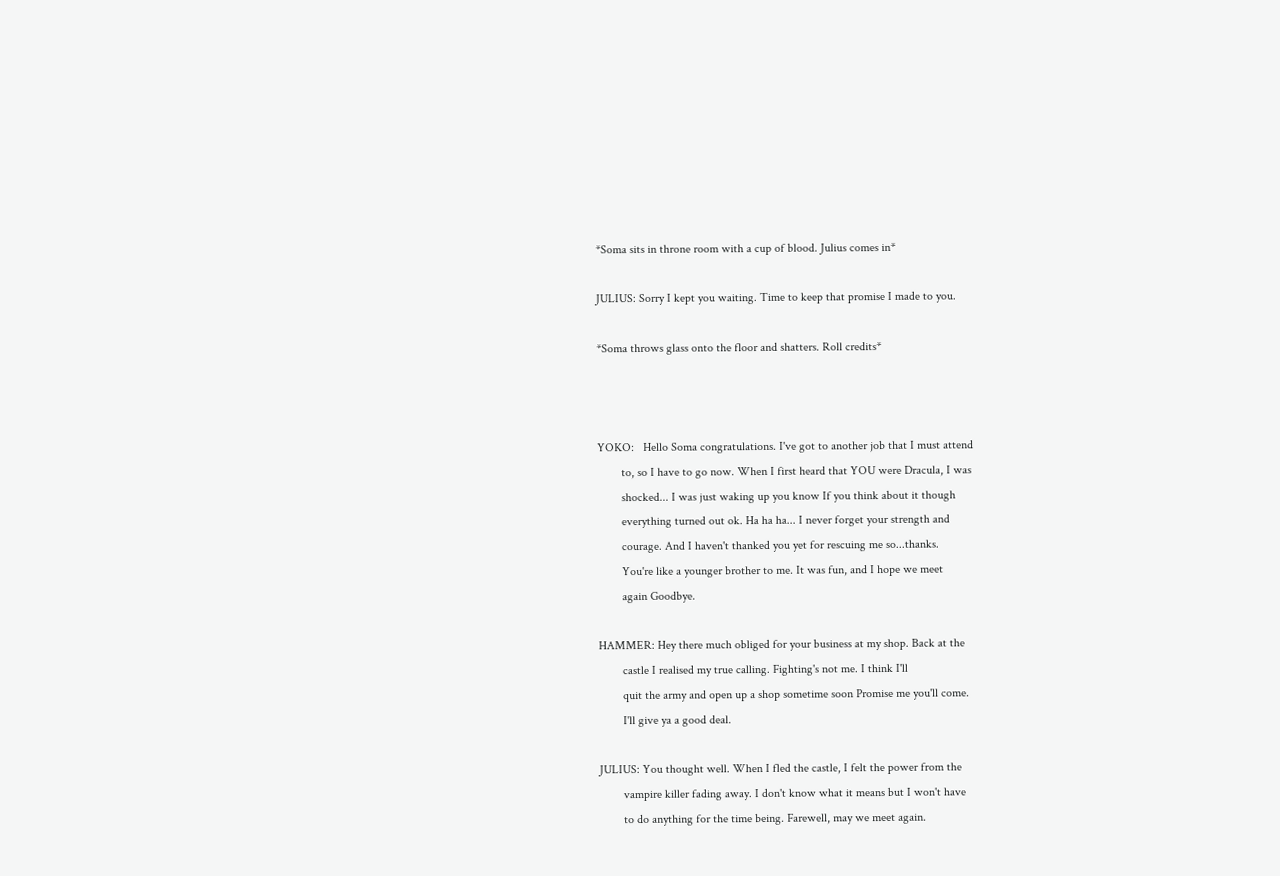*Soma sits in throne room with a cup of blood. Julius comes in*

JULIUS: Sorry I kept you waiting. Time to keep that promise I made to you.

*Soma throws glass onto the floor and shatters. Roll credits*



YOKO:   Hello Soma congratulations. I've got to another job that I must attend
        to, so I have to go now. When I first heard that YOU were Dracula, I was
        shocked... I was just waking up you know If you think about it though
        everything turned out ok. Ha ha ha... I never forget your strength and
        courage. And I haven't thanked you yet for rescuing me so...thanks.
        You're like a younger brother to me. It was fun, and I hope we meet
        again Goodbye.

HAMMER: Hey there much obliged for your business at my shop. Back at the
        castle I realised my true calling. Fighting's not me. I think I'll
        quit the army and open up a shop sometime soon Promise me you'll come.
        I'll give ya a good deal.

JULIUS: You thought well. When I fled the castle, I felt the power from the
        vampire killer fading away. I don't know what it means but I won't have
        to do anything for the time being. Farewell, may we meet again.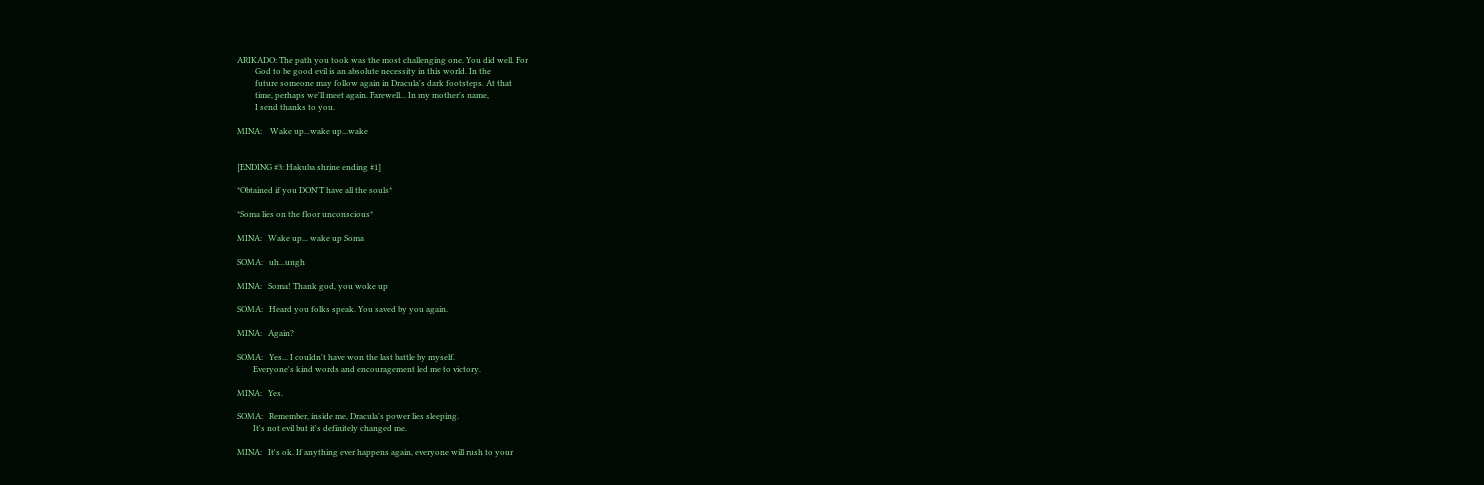ARIKADO: The path you took was the most challenging one. You did well. For
         God to be good evil is an absolute necessity in this world. In the
         future someone may follow again in Dracula's dark footsteps. At that
         time, perhaps we'll meet again. Farewell... In my mother's name,
         I send thanks to you.

MINA:    Wake up...wake up...wake


[ENDING #3: Hakuba shrine ending #1]

*Obtained if you DON'T have all the souls*

*Soma lies on the floor unconscious*

MINA:   Wake up... wake up Soma

SOMA:   uh...ungh

MINA:   Soma! Thank god, you woke up

SOMA:   Heard you folks speak. You saved by you again.

MINA:   Again?

SOMA:   Yes... I couldn't have won the last battle by myself.
        Everyone's kind words and encouragement led me to victory.

MINA:   Yes.

SOMA:   Remember, inside me, Dracula's power lies sleeping.
        It's not evil but it's definitely changed me.

MINA:   It's ok. If anything ever happens again, everyone will rush to your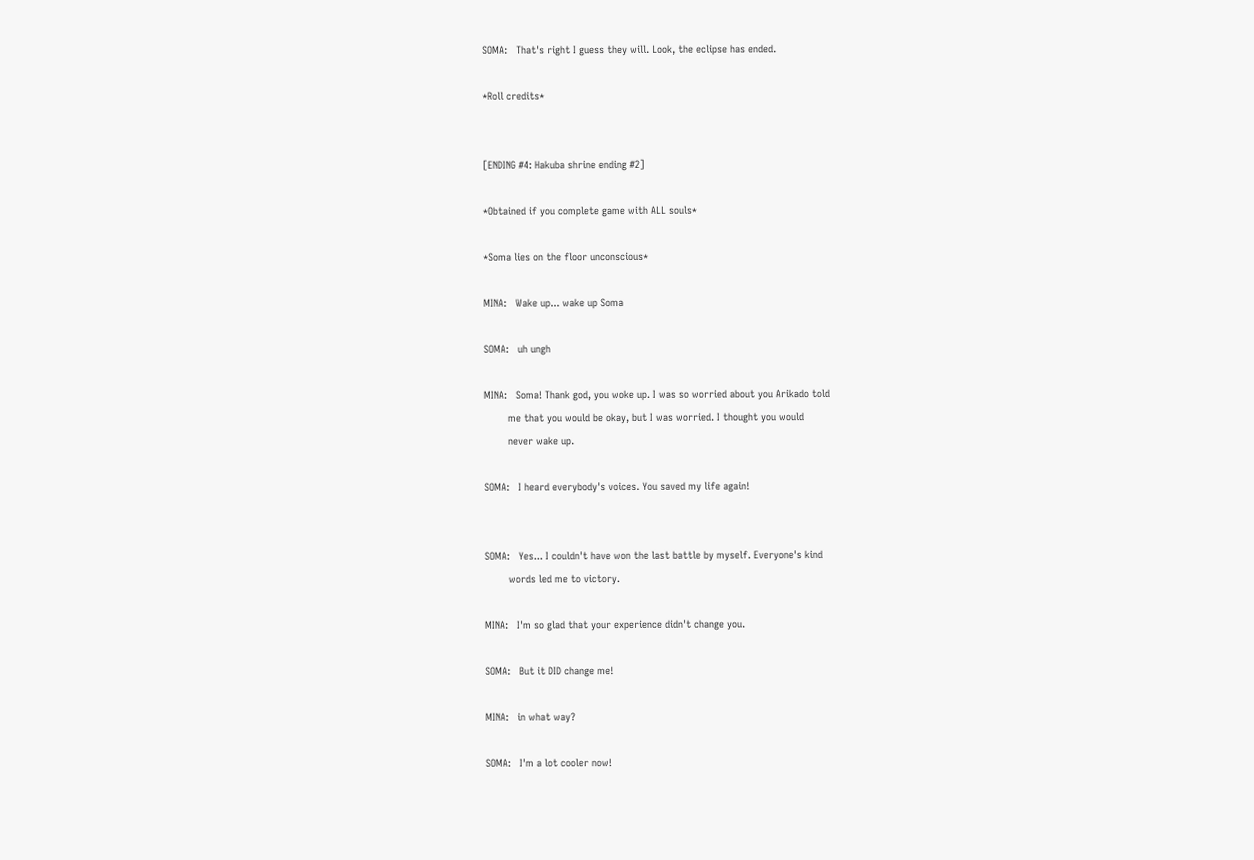SOMA:   That's right I guess they will. Look, the eclipse has ended.

*Roll credits*


[ENDING #4: Hakuba shrine ending #2]

*Obtained if you complete game with ALL souls*

*Soma lies on the floor unconscious*

MINA:   Wake up... wake up Soma

SOMA:   uh ungh

MINA:   Soma! Thank god, you woke up. I was so worried about you Arikado told
        me that you would be okay, but I was worried. I thought you would
        never wake up.

SOMA:   I heard everybody's voices. You saved my life again!


SOMA:   Yes... I couldn't have won the last battle by myself. Everyone's kind
        words led me to victory.

MINA:   I'm so glad that your experience didn't change you.

SOMA:   But it DID change me!

MINA:   in what way?

SOMA:   I'm a lot cooler now!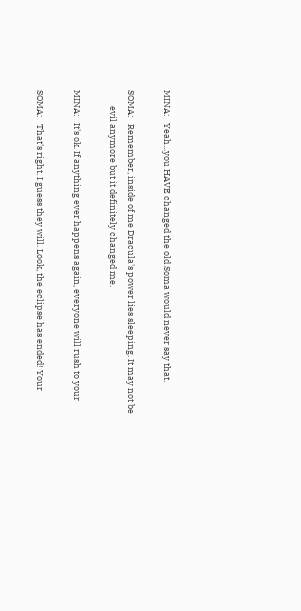MINA:   Yeah...you HAVE changed the old Soma would never say that.

SOMA:   Remember, inside of me Dracula's power lies sleeping. It may not be
        evil anymore but it definitely changed me.

MINA:   It's ok. If anything ever happens again, everyone will rush to your

SOMA:   That's right. I guess they will. Look, the eclipse has ended! Your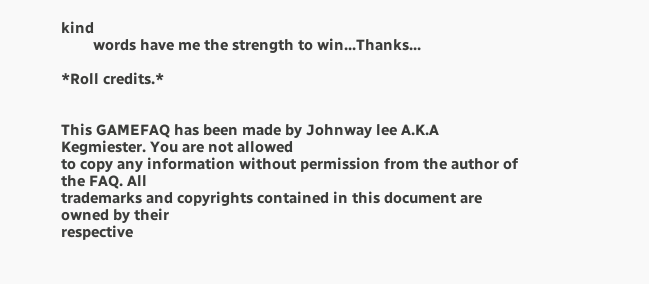kind
        words have me the strength to win...Thanks...

*Roll credits.*


This GAMEFAQ has been made by Johnway lee A.K.A Kegmiester. You are not allowed
to copy any information without permission from the author of the FAQ. All
trademarks and copyrights contained in this document are owned by their
respective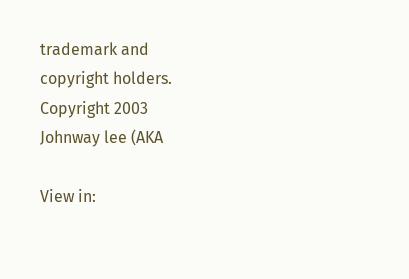trademark and copyright holders. Copyright 2003 Johnway lee (AKA

View in: